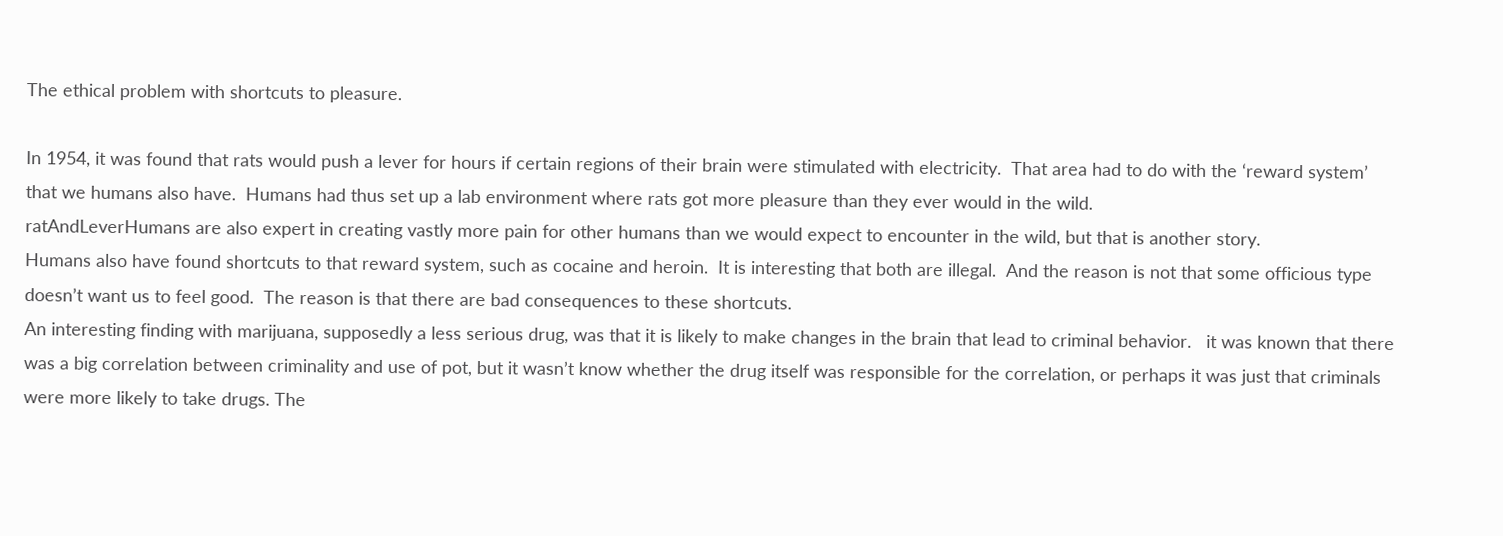The ethical problem with shortcuts to pleasure.

In 1954, it was found that rats would push a lever for hours if certain regions of their brain were stimulated with electricity.  That area had to do with the ‘reward system’ that we humans also have.  Humans had thus set up a lab environment where rats got more pleasure than they ever would in the wild.
ratAndLeverHumans are also expert in creating vastly more pain for other humans than we would expect to encounter in the wild, but that is another story.
Humans also have found shortcuts to that reward system, such as cocaine and heroin.  It is interesting that both are illegal.  And the reason is not that some officious type doesn’t want us to feel good.  The reason is that there are bad consequences to these shortcuts.
An interesting finding with marijuana, supposedly a less serious drug, was that it is likely to make changes in the brain that lead to criminal behavior.   it was known that there was a big correlation between criminality and use of pot, but it wasn’t know whether the drug itself was responsible for the correlation, or perhaps it was just that criminals were more likely to take drugs. The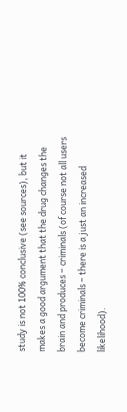study is not 100% conclusive (see sources), but it makes a good argument that the drug changes the brain and produces – criminals (of course not all users become criminals – there is a just an increased likelihood).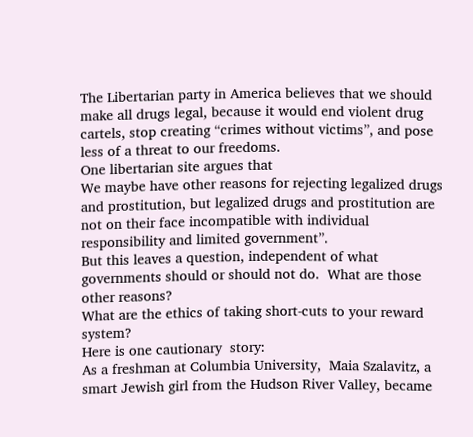The Libertarian party in America believes that we should make all drugs legal, because it would end violent drug cartels, stop creating “crimes without victims”, and pose less of a threat to our freedoms.
One libertarian site argues that
We maybe have other reasons for rejecting legalized drugs and prostitution, but legalized drugs and prostitution are not on their face incompatible with individual responsibility and limited government”.
But this leaves a question, independent of what governments should or should not do.  What are those other reasons?
What are the ethics of taking short-cuts to your reward system?
Here is one cautionary  story:
As a freshman at Columbia University,  Maia Szalavitz, a smart Jewish girl from the Hudson River Valley, became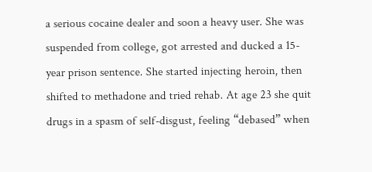a serious cocaine dealer and soon a heavy user. She was suspended from college, got arrested and ducked a 15-year prison sentence. She started injecting heroin, then shifted to methadone and tried rehab. At age 23 she quit drugs in a spasm of self-disgust, feeling “debased” when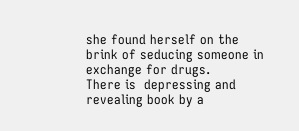she found herself on the brink of seducing someone in exchange for drugs.
There is  depressing and revealing book by a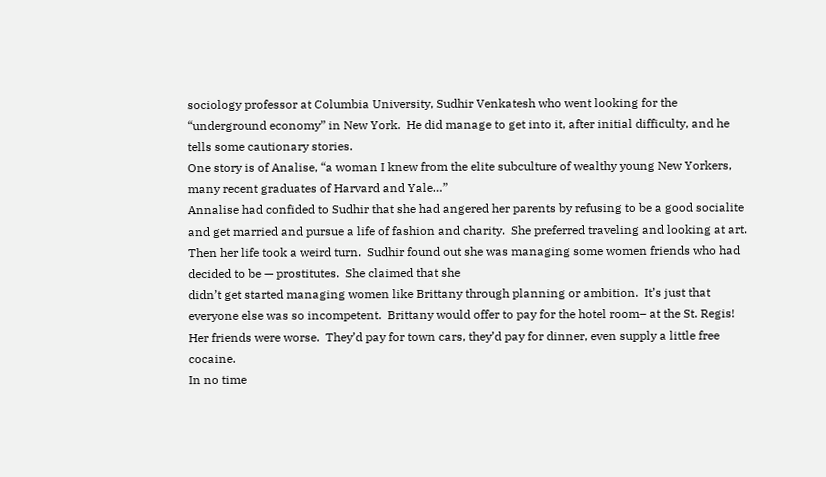sociology professor at Columbia University, Sudhir Venkatesh who went looking for the “underground economy” in New York.  He did manage to get into it, after initial difficulty, and he tells some cautionary stories.
One story is of Analise, “a woman I knew from the elite subculture of wealthy young New Yorkers, many recent graduates of Harvard and Yale…”
Annalise had confided to Sudhir that she had angered her parents by refusing to be a good socialite and get married and pursue a life of fashion and charity.  She preferred traveling and looking at art.
Then her life took a weird turn.  Sudhir found out she was managing some women friends who had decided to be — prostitutes.  She claimed that she
didn’t get started managing women like Brittany through planning or ambition.  It’s just that everyone else was so incompetent.  Brittany would offer to pay for the hotel room– at the St. Regis!  Her friends were worse.  They’d pay for town cars, they’d pay for dinner, even supply a little free cocaine.
In no time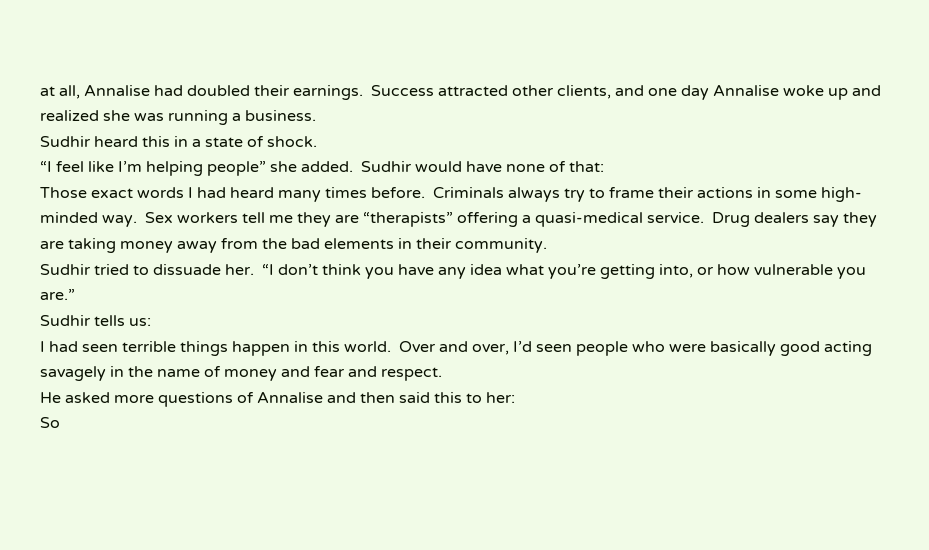at all, Annalise had doubled their earnings.  Success attracted other clients, and one day Annalise woke up and realized she was running a business.
Sudhir heard this in a state of shock.
“I feel like I’m helping people” she added.  Sudhir would have none of that:
Those exact words I had heard many times before.  Criminals always try to frame their actions in some high-minded way.  Sex workers tell me they are “therapists” offering a quasi-medical service.  Drug dealers say they are taking money away from the bad elements in their community.
Sudhir tried to dissuade her.  “I don’t think you have any idea what you’re getting into, or how vulnerable you are.”
Sudhir tells us:
I had seen terrible things happen in this world.  Over and over, I’d seen people who were basically good acting savagely in the name of money and fear and respect.
He asked more questions of Annalise and then said this to her:
So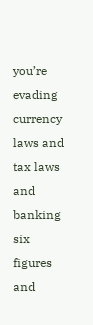you’re evading currency laws and tax laws and banking six figures and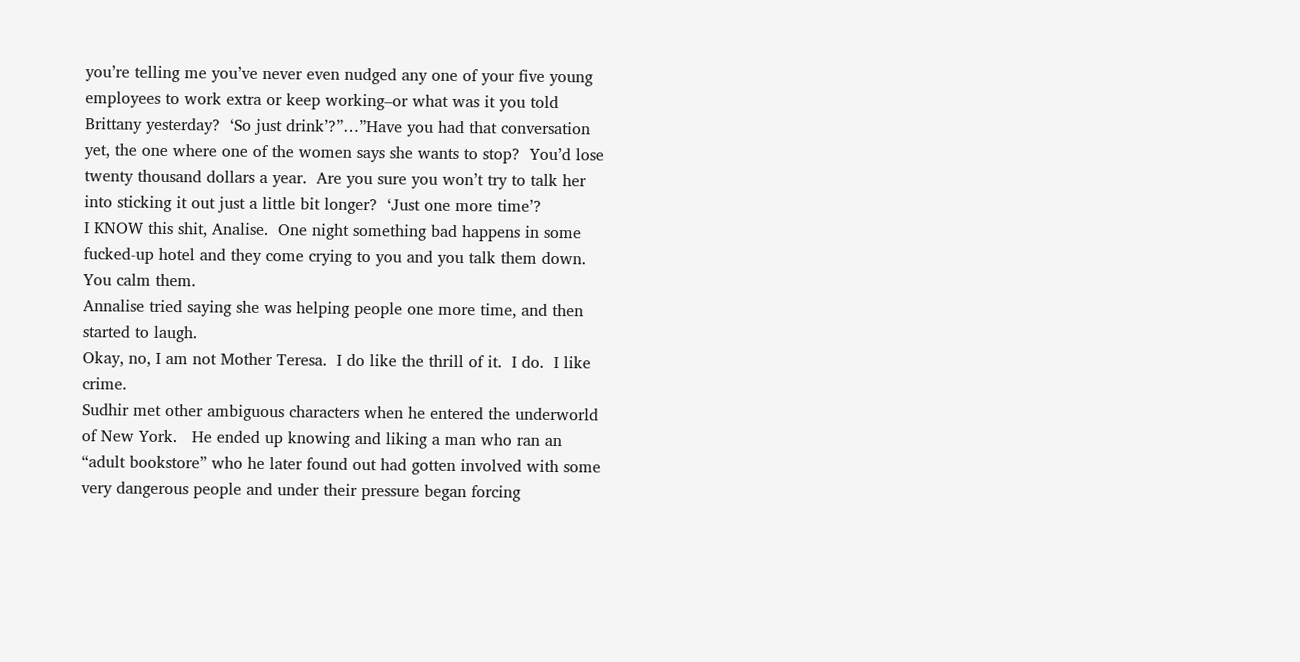you’re telling me you’ve never even nudged any one of your five young employees to work extra or keep working–or what was it you told Brittany yesterday?  ‘So just drink’?”…”Have you had that conversation yet, the one where one of the women says she wants to stop?  You’d lose twenty thousand dollars a year.  Are you sure you won’t try to talk her into sticking it out just a little bit longer?  ‘Just one more time’?
I KNOW this shit, Analise.  One night something bad happens in some fucked-up hotel and they come crying to you and you talk them down.  You calm them.
Annalise tried saying she was helping people one more time, and then started to laugh.
Okay, no, I am not Mother Teresa.  I do like the thrill of it.  I do.  I like crime.
Sudhir met other ambiguous characters when he entered the underworld of New York.   He ended up knowing and liking a man who ran an “adult bookstore” who he later found out had gotten involved with some very dangerous people and under their pressure began forcing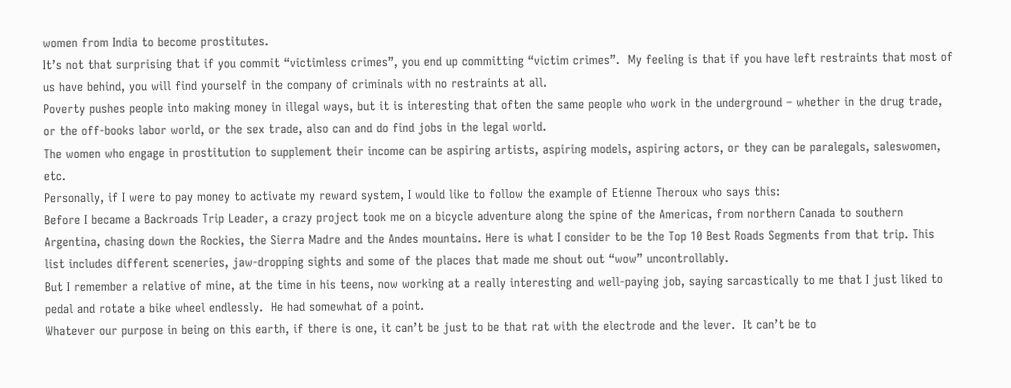women from India to become prostitutes.
It’s not that surprising that if you commit “victimless crimes”, you end up committing “victim crimes”.  My feeling is that if you have left restraints that most of us have behind, you will find yourself in the company of criminals with no restraints at all.
Poverty pushes people into making money in illegal ways, but it is interesting that often the same people who work in the underground – whether in the drug trade, or the off-books labor world, or the sex trade, also can and do find jobs in the legal world.
The women who engage in prostitution to supplement their income can be aspiring artists, aspiring models, aspiring actors, or they can be paralegals, saleswomen, etc.
Personally, if I were to pay money to activate my reward system, I would like to follow the example of Etienne Theroux who says this:
Before I became a Backroads Trip Leader, a crazy project took me on a bicycle adventure along the spine of the Americas, from northern Canada to southern Argentina, chasing down the Rockies, the Sierra Madre and the Andes mountains. Here is what I consider to be the Top 10 Best Roads Segments from that trip. This list includes different sceneries, jaw-dropping sights and some of the places that made me shout out “wow” uncontrollably.
But I remember a relative of mine, at the time in his teens, now working at a really interesting and well-paying job, saying sarcastically to me that I just liked to pedal and rotate a bike wheel endlessly.  He had somewhat of a point.
Whatever our purpose in being on this earth, if there is one, it can’t be just to be that rat with the electrode and the lever.  It can’t be to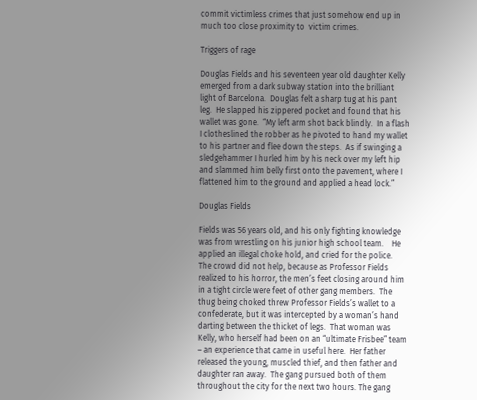commit victimless crimes that just somehow end up in much too close proximity to  victim crimes.

Triggers of rage

Douglas Fields and his seventeen year old daughter Kelly emerged from a dark subway station into the brilliant light of Barcelona.  Douglas felt a sharp tug at his pant leg.  He slapped his zippered pocket and found that his wallet was gone.  “My left arm shot back blindly.  In a flash I clotheslined the robber as he pivoted to hand my wallet to his partner and flee down the steps.  As if swinging a sledgehammer I hurled him by his neck over my left hip and slammed him belly first onto the pavement, where I flattened him to the ground and applied a head lock.”

Douglas Fields

Fields was 56 years old, and his only fighting knowledge was from wrestling on his junior high school team.    He applied an illegal choke hold, and cried for the police.
The crowd did not help, because as Professor Fields  realized to his horror, the men’s feet closing around him in a tight circle were feet of other gang members.  The thug being choked threw Professor Fields’s wallet to a confederate, but it was intercepted by a woman’s hand darting between the thicket of legs.  That woman was Kelly, who herself had been on an “ultimate Frisbee” team – an experience that came in useful here.  Her father released the young, muscled thief, and then father and daughter ran away.  The gang pursued both of them throughout the city for the next two hours. The gang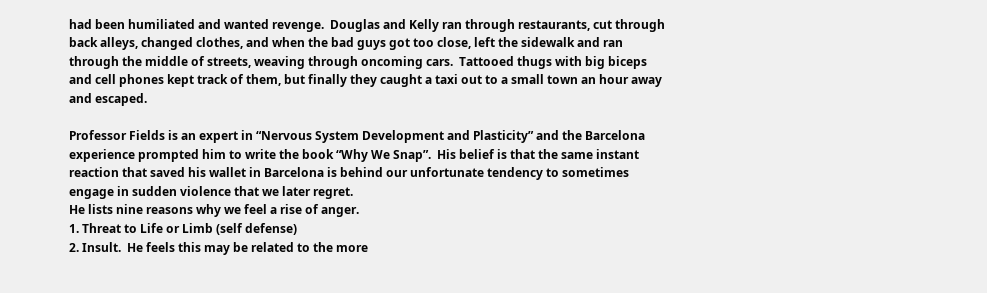had been humiliated and wanted revenge.  Douglas and Kelly ran through restaurants, cut through back alleys, changed clothes, and when the bad guys got too close, left the sidewalk and ran through the middle of streets, weaving through oncoming cars.  Tattooed thugs with big biceps and cell phones kept track of them, but finally they caught a taxi out to a small town an hour away and escaped.

Professor Fields is an expert in “Nervous System Development and Plasticity” and the Barcelona experience prompted him to write the book “Why We Snap”.  His belief is that the same instant reaction that saved his wallet in Barcelona is behind our unfortunate tendency to sometimes engage in sudden violence that we later regret.
He lists nine reasons why we feel a rise of anger.
1. Threat to Life or Limb (self defense)
2. Insult.  He feels this may be related to the more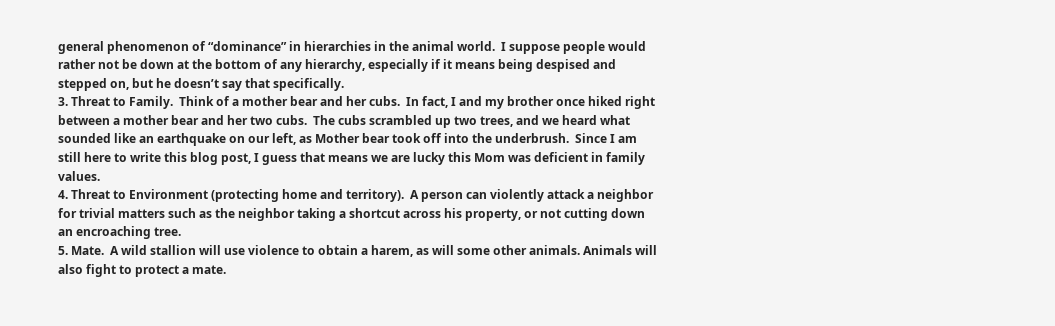general phenomenon of “dominance” in hierarchies in the animal world.  I suppose people would rather not be down at the bottom of any hierarchy, especially if it means being despised and stepped on, but he doesn’t say that specifically.
3. Threat to Family.  Think of a mother bear and her cubs.  In fact, I and my brother once hiked right between a mother bear and her two cubs.  The cubs scrambled up two trees, and we heard what sounded like an earthquake on our left, as Mother bear took off into the underbrush.  Since I am still here to write this blog post, I guess that means we are lucky this Mom was deficient in family values.
4. Threat to Environment (protecting home and territory).  A person can violently attack a neighbor for trivial matters such as the neighbor taking a shortcut across his property, or not cutting down an encroaching tree.
5. Mate.  A wild stallion will use violence to obtain a harem, as will some other animals. Animals will also fight to protect a mate.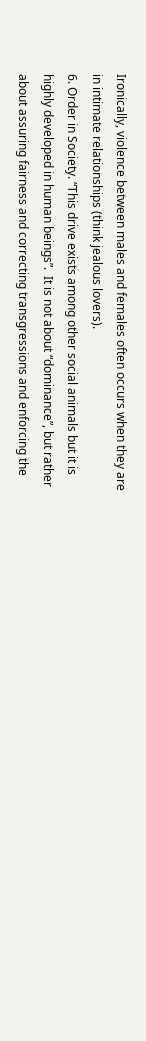Ironically, violence between males and females often occurs when they are in intimate relationships (think jealous lovers).
6. Order in Society. “This drive exists among other social animals but it is highly developed in human beings”.  It is not about “dominance”, but rather about assuring fairness and correcting transgressions and enforcing the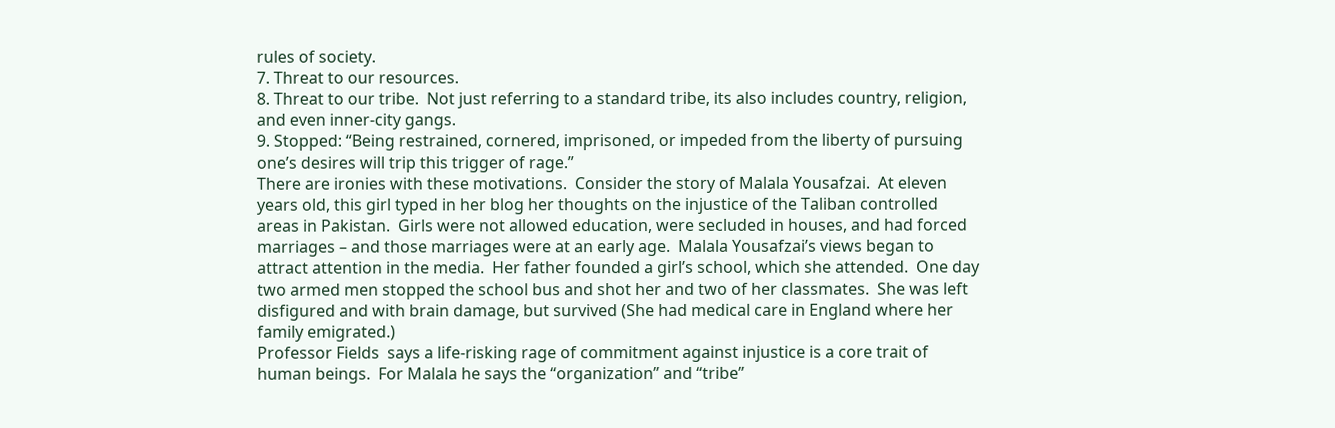rules of society.
7. Threat to our resources.
8. Threat to our tribe.  Not just referring to a standard tribe, its also includes country, religion, and even inner-city gangs.
9. Stopped: “Being restrained, cornered, imprisoned, or impeded from the liberty of pursuing one’s desires will trip this trigger of rage.”
There are ironies with these motivations.  Consider the story of Malala Yousafzai.  At eleven years old, this girl typed in her blog her thoughts on the injustice of the Taliban controlled areas in Pakistan.  Girls were not allowed education, were secluded in houses, and had forced marriages – and those marriages were at an early age.  Malala Yousafzai’s views began to attract attention in the media.  Her father founded a girl’s school, which she attended.  One day two armed men stopped the school bus and shot her and two of her classmates.  She was left disfigured and with brain damage, but survived (She had medical care in England where her family emigrated.)
Professor Fields  says a life-risking rage of commitment against injustice is a core trait of human beings.  For Malala he says the “organization” and “tribe”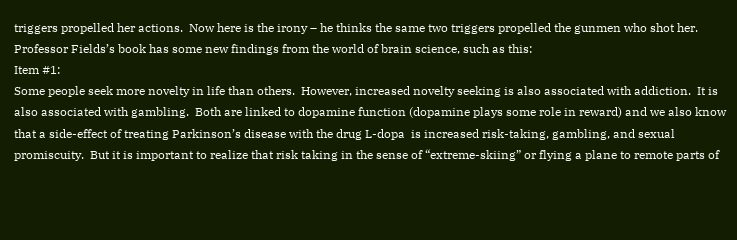triggers propelled her actions.  Now here is the irony – he thinks the same two triggers propelled the gunmen who shot her.
Professor Fields’s book has some new findings from the world of brain science, such as this:
Item #1:
Some people seek more novelty in life than others.  However, increased novelty seeking is also associated with addiction.  It is also associated with gambling.  Both are linked to dopamine function (dopamine plays some role in reward) and we also know that a side-effect of treating Parkinson’s disease with the drug L-dopa  is increased risk-taking, gambling, and sexual promiscuity.  But it is important to realize that risk taking in the sense of “extreme-skiing” or flying a plane to remote parts of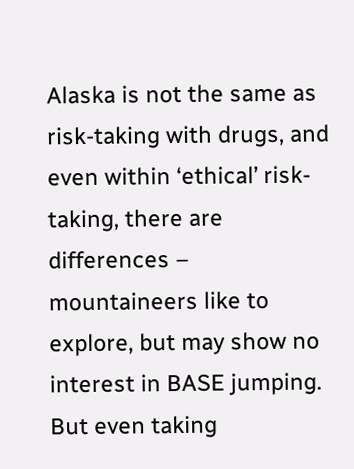Alaska is not the same as risk-taking with drugs, and even within ‘ethical’ risk-taking, there are differences – mountaineers like to explore, but may show no interest in BASE jumping.  But even taking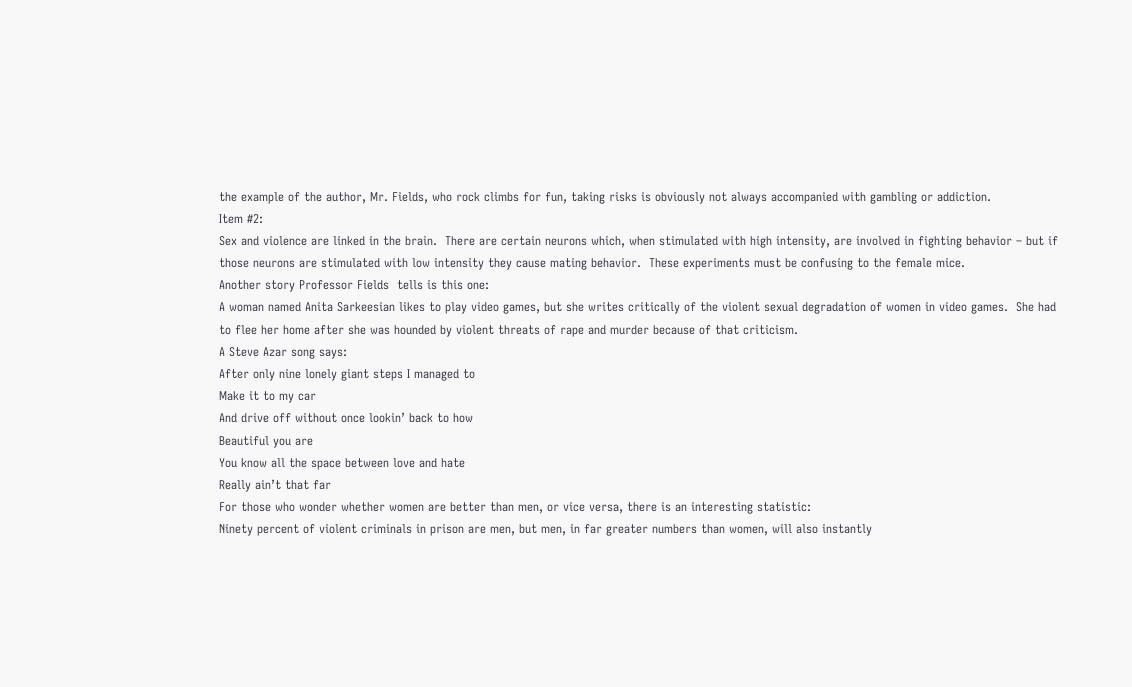the example of the author, Mr. Fields, who rock climbs for fun, taking risks is obviously not always accompanied with gambling or addiction.
Item #2:
Sex and violence are linked in the brain.  There are certain neurons which, when stimulated with high intensity, are involved in fighting behavior – but if those neurons are stimulated with low intensity they cause mating behavior.  These experiments must be confusing to the female mice.
Another story Professor Fields  tells is this one:
A woman named Anita Sarkeesian likes to play video games, but she writes critically of the violent sexual degradation of women in video games.  She had to flee her home after she was hounded by violent threats of rape and murder because of that criticism.
A Steve Azar song says:
After only nine lonely giant steps I managed to
Make it to my car
And drive off without once lookin’ back to how
Beautiful you are
You know all the space between love and hate
Really ain’t that far
For those who wonder whether women are better than men, or vice versa, there is an interesting statistic:
Ninety percent of violent criminals in prison are men, but men, in far greater numbers than women, will also instantly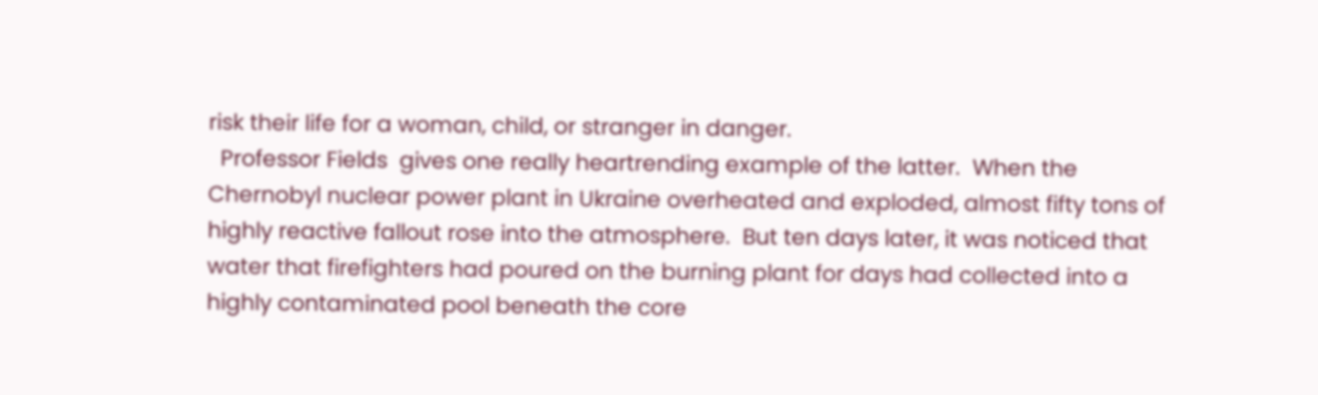risk their life for a woman, child, or stranger in danger.
  Professor Fields  gives one really heartrending example of the latter.  When the Chernobyl nuclear power plant in Ukraine overheated and exploded, almost fifty tons of highly reactive fallout rose into the atmosphere.  But ten days later, it was noticed that water that firefighters had poured on the burning plant for days had collected into a highly contaminated pool beneath the core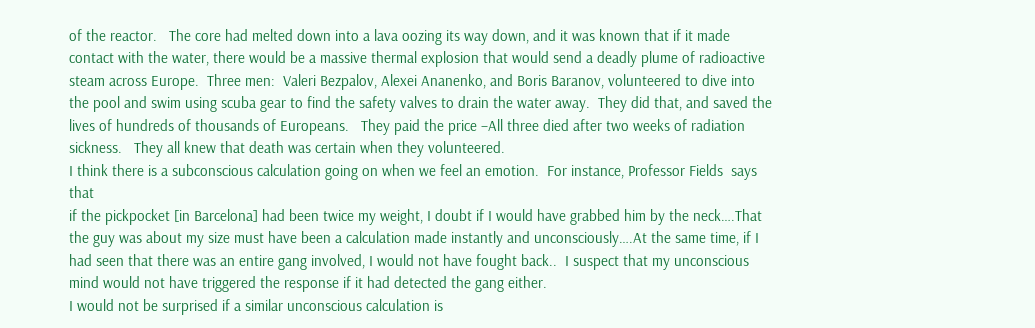of the reactor.   The core had melted down into a lava oozing its way down, and it was known that if it made contact with the water, there would be a massive thermal explosion that would send a deadly plume of radioactive steam across Europe.  Three men:  Valeri Bezpalov, Alexei Ananenko, and Boris Baranov, volunteered to dive into the pool and swim using scuba gear to find the safety valves to drain the water away.  They did that, and saved the lives of hundreds of thousands of Europeans.   They paid the price –All three died after two weeks of radiation sickness.   They all knew that death was certain when they volunteered.
I think there is a subconscious calculation going on when we feel an emotion.  For instance, Professor Fields  says that
if the pickpocket [in Barcelona] had been twice my weight, I doubt if I would have grabbed him by the neck….That the guy was about my size must have been a calculation made instantly and unconsciously….At the same time, if I had seen that there was an entire gang involved, I would not have fought back..  I suspect that my unconscious mind would not have triggered the response if it had detected the gang either.
I would not be surprised if a similar unconscious calculation is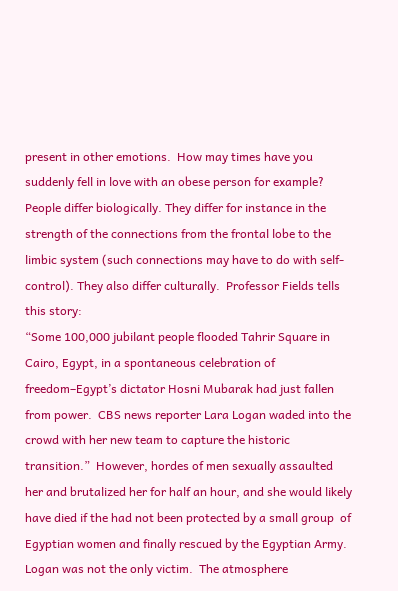present in other emotions.  How may times have you suddenly fell in love with an obese person for example?
People differ biologically. They differ for instance in the strength of the connections from the frontal lobe to the limbic system (such connections may have to do with self-control). They also differ culturally.  Professor Fields tells this story:
“Some 100,000 jubilant people flooded Tahrir Square in Cairo, Egypt, in a spontaneous celebration of freedom–Egypt’s dictator Hosni Mubarak had just fallen from power.  CBS news reporter Lara Logan waded into the crowd with her new team to capture the historic transition.”  However, hordes of men sexually assaulted her and brutalized her for half an hour, and she would likely have died if the had not been protected by a small group  of Egyptian women and finally rescued by the Egyptian Army.  Logan was not the only victim.  The atmosphere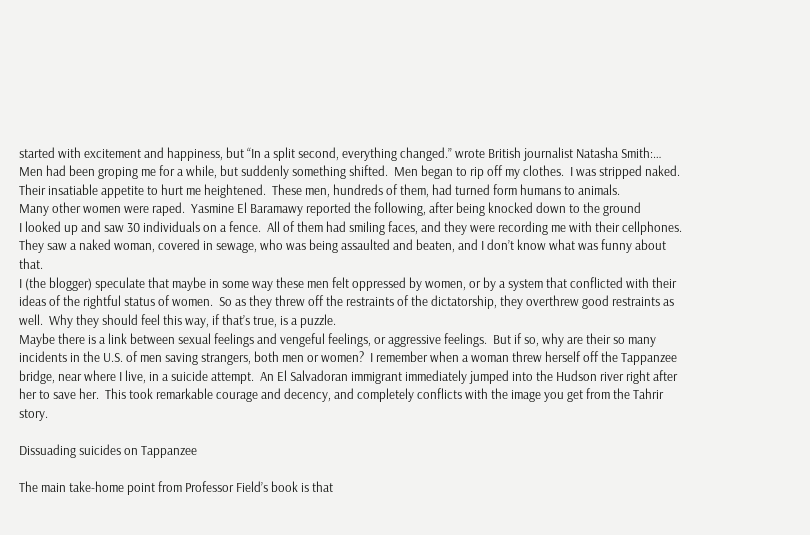started with excitement and happiness, but “In a split second, everything changed.” wrote British journalist Natasha Smith:…
Men had been groping me for a while, but suddenly something shifted.  Men began to rip off my clothes.  I was stripped naked.  Their insatiable appetite to hurt me heightened.  These men, hundreds of them, had turned form humans to animals.
Many other women were raped.  Yasmine El Baramawy reported the following, after being knocked down to the ground
I looked up and saw 30 individuals on a fence.  All of them had smiling faces, and they were recording me with their cellphones.  They saw a naked woman, covered in sewage, who was being assaulted and beaten, and I don’t know what was funny about that.
I (the blogger) speculate that maybe in some way these men felt oppressed by women, or by a system that conflicted with their ideas of the rightful status of women.  So as they threw off the restraints of the dictatorship, they overthrew good restraints as well.  Why they should feel this way, if that’s true, is a puzzle.
Maybe there is a link between sexual feelings and vengeful feelings, or aggressive feelings.  But if so, why are their so many incidents in the U.S. of men saving strangers, both men or women?  I remember when a woman threw herself off the Tappanzee bridge, near where I live, in a suicide attempt.  An El Salvadoran immigrant immediately jumped into the Hudson river right after her to save her.  This took remarkable courage and decency, and completely conflicts with the image you get from the Tahrir story.

Dissuading suicides on Tappanzee

The main take-home point from Professor Field’s book is that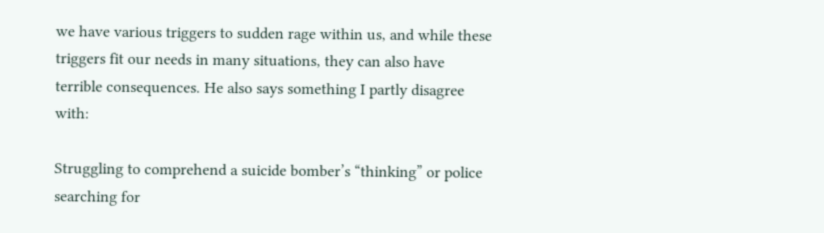we have various triggers to sudden rage within us, and while these triggers fit our needs in many situations, they can also have terrible consequences. He also says something I partly disagree with:

Struggling to comprehend a suicide bomber’s “thinking” or police searching for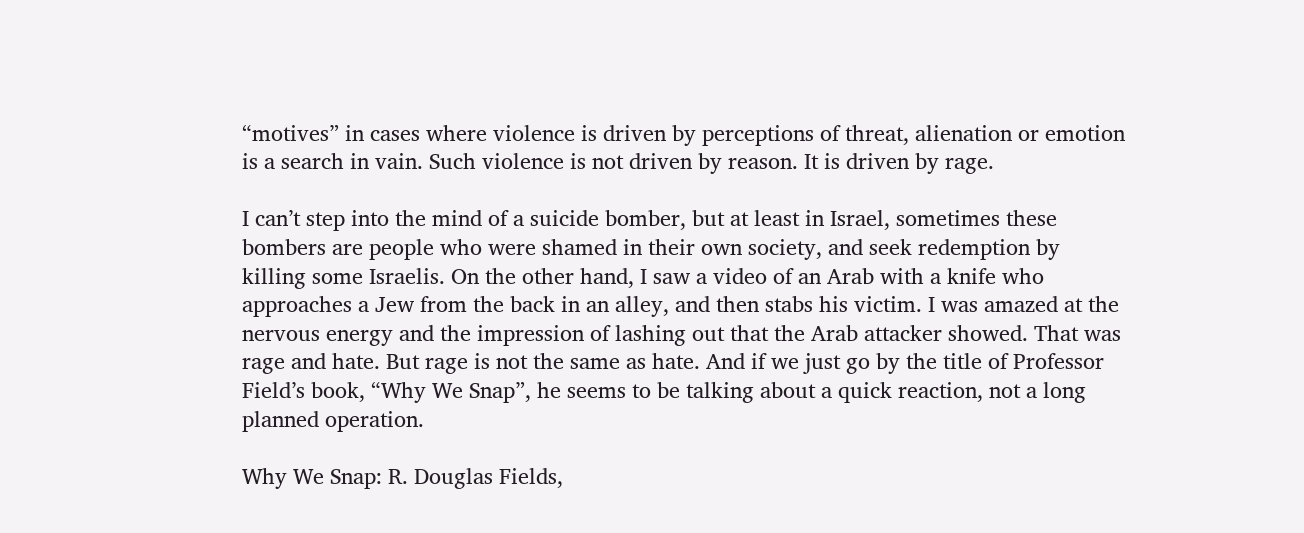“motives” in cases where violence is driven by perceptions of threat, alienation or emotion is a search in vain. Such violence is not driven by reason. It is driven by rage.

I can’t step into the mind of a suicide bomber, but at least in Israel, sometimes these bombers are people who were shamed in their own society, and seek redemption by killing some Israelis. On the other hand, I saw a video of an Arab with a knife who approaches a Jew from the back in an alley, and then stabs his victim. I was amazed at the nervous energy and the impression of lashing out that the Arab attacker showed. That was rage and hate. But rage is not the same as hate. And if we just go by the title of Professor Field’s book, “Why We Snap”, he seems to be talking about a quick reaction, not a long planned operation.

Why We Snap: R. Douglas Fields,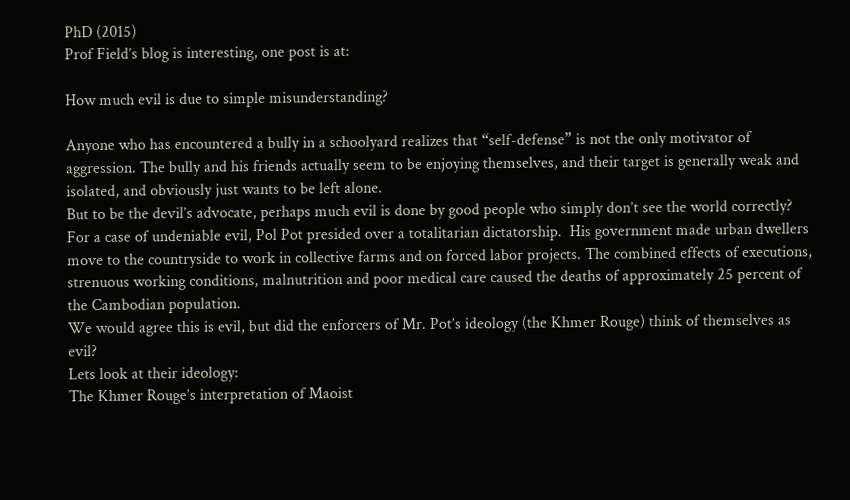PhD (2015)
Prof Field’s blog is interesting, one post is at:

How much evil is due to simple misunderstanding?

Anyone who has encountered a bully in a schoolyard realizes that “self-defense” is not the only motivator of aggression. The bully and his friends actually seem to be enjoying themselves, and their target is generally weak and isolated, and obviously just wants to be left alone.
But to be the devil’s advocate, perhaps much evil is done by good people who simply don’t see the world correctly?
For a case of undeniable evil, Pol Pot presided over a totalitarian dictatorship.  His government made urban dwellers move to the countryside to work in collective farms and on forced labor projects. The combined effects of executions, strenuous working conditions, malnutrition and poor medical care caused the deaths of approximately 25 percent of the Cambodian population.
We would agree this is evil, but did the enforcers of Mr. Pot’s ideology (the Khmer Rouge) think of themselves as evil?
Lets look at their ideology:
The Khmer Rouge’s interpretation of Maoist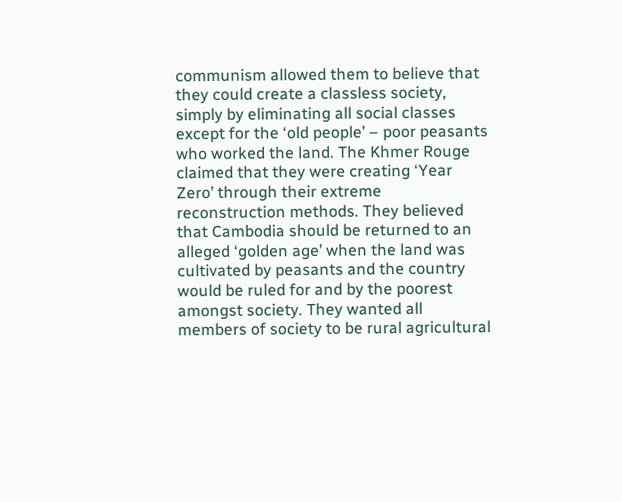communism allowed them to believe that they could create a classless society, simply by eliminating all social classes except for the ‘old people’ – poor peasants who worked the land. The Khmer Rouge claimed that they were creating ‘Year Zero’ through their extreme reconstruction methods. They believed that Cambodia should be returned to an alleged ‘golden age’ when the land was cultivated by peasants and the country would be ruled for and by the poorest amongst society. They wanted all members of society to be rural agricultural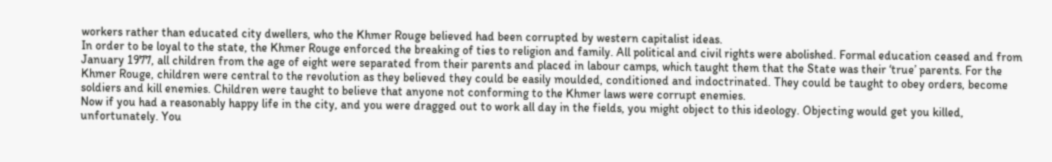workers rather than educated city dwellers, who the Khmer Rouge believed had been corrupted by western capitalist ideas.
In order to be loyal to the state, the Khmer Rouge enforced the breaking of ties to religion and family. All political and civil rights were abolished. Formal education ceased and from January 1977, all children from the age of eight were separated from their parents and placed in labour camps, which taught them that the State was their ‘true’ parents. For the Khmer Rouge, children were central to the revolution as they believed they could be easily moulded, conditioned and indoctrinated. They could be taught to obey orders, become soldiers and kill enemies. Children were taught to believe that anyone not conforming to the Khmer laws were corrupt enemies.
Now if you had a reasonably happy life in the city, and you were dragged out to work all day in the fields, you might object to this ideology. Objecting would get you killed, unfortunately. You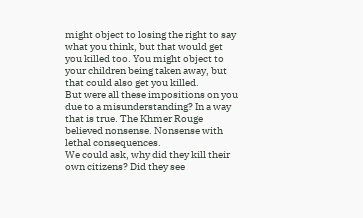might object to losing the right to say what you think, but that would get you killed too. You might object to your children being taken away, but that could also get you killed.
But were all these impositions on you due to a misunderstanding? In a way that is true. The Khmer Rouge believed nonsense. Nonsense with lethal consequences.
We could ask, why did they kill their own citizens? Did they see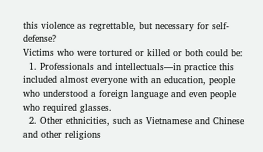this violence as regrettable, but necessary for self-defense?
Victims who were tortured or killed or both could be:
  1. Professionals and intellectuals—in practice this included almost everyone with an education, people who understood a foreign language and even people who required glasses.
  2. Other ethnicities, such as Vietnamese and Chinese and other religions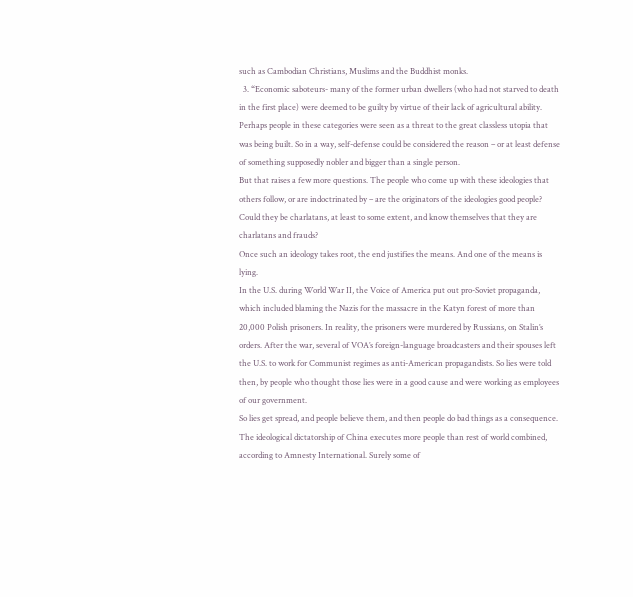such as Cambodian Christians, Muslims and the Buddhist monks.
  3. “Economic saboteurs- many of the former urban dwellers (who had not starved to death in the first place) were deemed to be guilty by virtue of their lack of agricultural ability.
Perhaps people in these categories were seen as a threat to the great classless utopia that was being built. So in a way, self-defense could be considered the reason – or at least defense of something supposedly nobler and bigger than a single person.
But that raises a few more questions. The people who come up with these ideologies that others follow, or are indoctrinated by – are the originators of the ideologies good people?
Could they be charlatans, at least to some extent, and know themselves that they are charlatans and frauds?
Once such an ideology takes root, the end justifies the means. And one of the means is lying.
In the U.S. during World War II, the Voice of America put out pro-Soviet propaganda, which included blaming the Nazis for the massacre in the Katyn forest of more than 20,000 Polish prisoners. In reality, the prisoners were murdered by Russians, on Stalin’s orders. After the war, several of VOA’s foreign-language broadcasters and their spouses left the U.S. to work for Communist regimes as anti-American propagandists. So lies were told then, by people who thought those lies were in a good cause and were working as employees of our government.
So lies get spread, and people believe them, and then people do bad things as a consequence.
The ideological dictatorship of China executes more people than rest of world combined, according to Amnesty International. Surely some of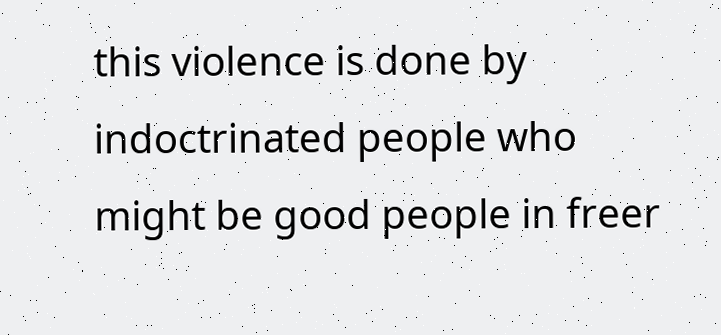this violence is done by indoctrinated people who might be good people in freer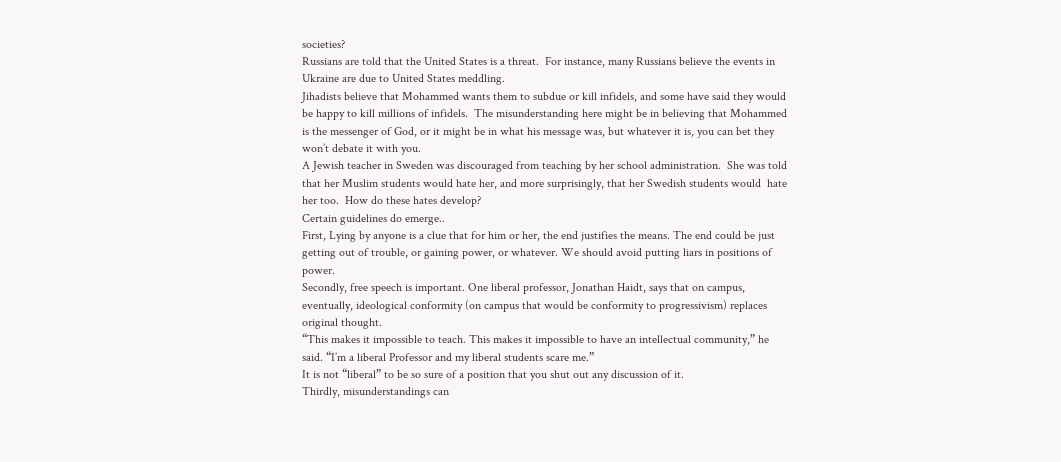societies?
Russians are told that the United States is a threat.  For instance, many Russians believe the events in Ukraine are due to United States meddling.
Jihadists believe that Mohammed wants them to subdue or kill infidels, and some have said they would be happy to kill millions of infidels.  The misunderstanding here might be in believing that Mohammed is the messenger of God, or it might be in what his message was, but whatever it is, you can bet they won’t debate it with you.
A Jewish teacher in Sweden was discouraged from teaching by her school administration.  She was told that her Muslim students would hate her, and more surprisingly, that her Swedish students would  hate her too.  How do these hates develop?
Certain guidelines do emerge..
First, Lying by anyone is a clue that for him or her, the end justifies the means. The end could be just getting out of trouble, or gaining power, or whatever. We should avoid putting liars in positions of power.
Secondly, free speech is important. One liberal professor, Jonathan Haidt, says that on campus, eventually, ideological conformity (on campus that would be conformity to progressivism) replaces original thought.
“This makes it impossible to teach. This makes it impossible to have an intellectual community,” he said. “I’m a liberal Professor and my liberal students scare me.”
It is not “liberal” to be so sure of a position that you shut out any discussion of it.
Thirdly, misunderstandings can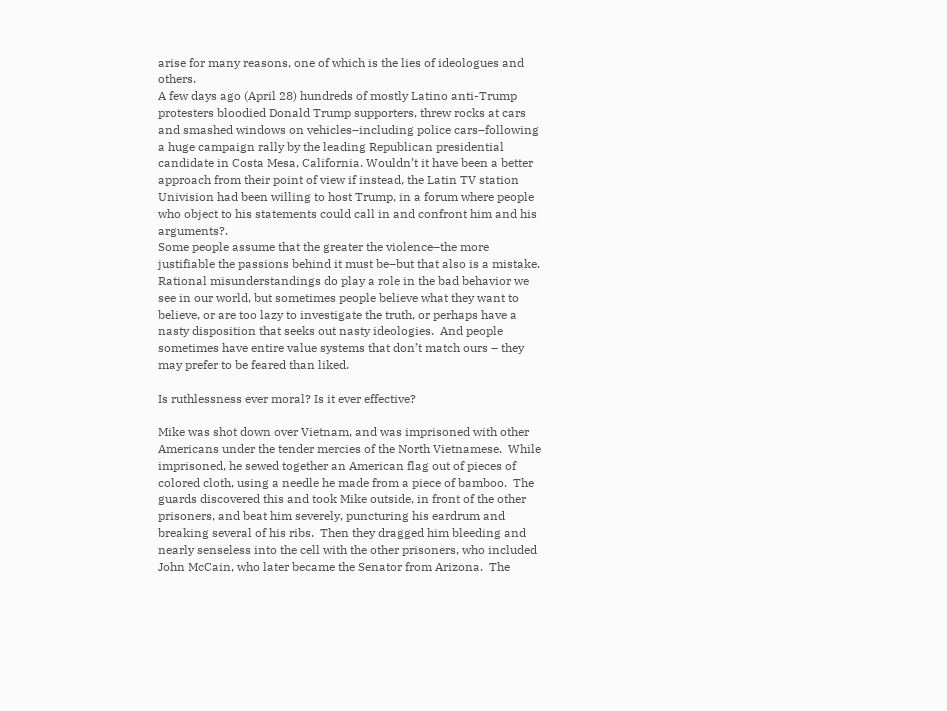arise for many reasons, one of which is the lies of ideologues and others.
A few days ago (April 28) hundreds of mostly Latino anti-Trump protesters bloodied Donald Trump supporters, threw rocks at cars and smashed windows on vehicles–including police cars–following a huge campaign rally by the leading Republican presidential candidate in Costa Mesa, California. Wouldn’t it have been a better approach from their point of view if instead, the Latin TV station Univision had been willing to host Trump, in a forum where people who object to his statements could call in and confront him and his arguments?.
Some people assume that the greater the violence–the more justifiable the passions behind it must be–but that also is a mistake.  Rational misunderstandings do play a role in the bad behavior we see in our world, but sometimes people believe what they want to believe, or are too lazy to investigate the truth, or perhaps have a nasty disposition that seeks out nasty ideologies.  And people sometimes have entire value systems that don’t match ours – they may prefer to be feared than liked.

Is ruthlessness ever moral? Is it ever effective?

Mike was shot down over Vietnam, and was imprisoned with other Americans under the tender mercies of the North Vietnamese.  While imprisoned, he sewed together an American flag out of pieces of colored cloth, using a needle he made from a piece of bamboo.  The guards discovered this and took Mike outside, in front of the other prisoners, and beat him severely, puncturing his eardrum and breaking several of his ribs.  Then they dragged him bleeding and nearly senseless into the cell with the other prisoners, who included John McCain, who later became the Senator from Arizona.  The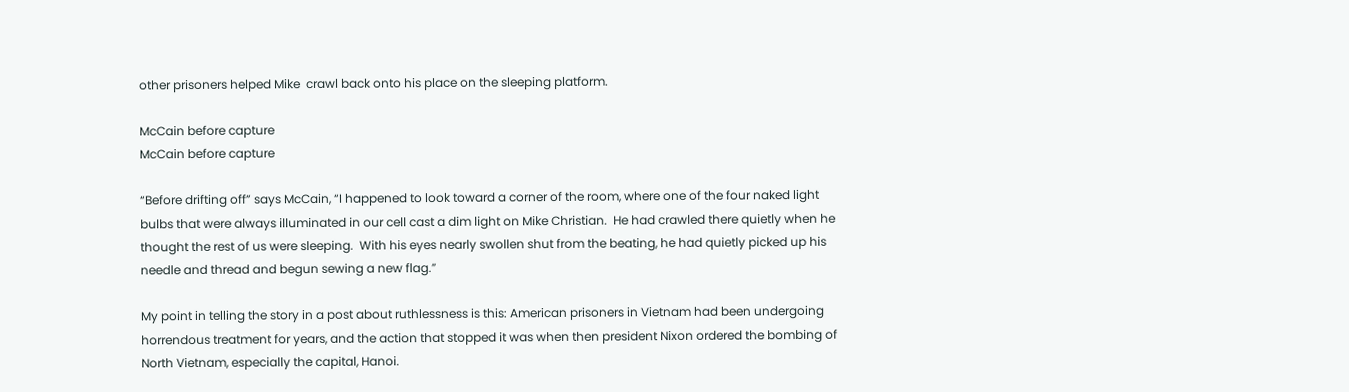other prisoners helped Mike  crawl back onto his place on the sleeping platform.

McCain before capture
McCain before capture

“Before drifting off” says McCain, “I happened to look toward a corner of the room, where one of the four naked light bulbs that were always illuminated in our cell cast a dim light on Mike Christian.  He had crawled there quietly when he thought the rest of us were sleeping.  With his eyes nearly swollen shut from the beating, he had quietly picked up his needle and thread and begun sewing a new flag.”

My point in telling the story in a post about ruthlessness is this: American prisoners in Vietnam had been undergoing horrendous treatment for years, and the action that stopped it was when then president Nixon ordered the bombing of North Vietnam, especially the capital, Hanoi.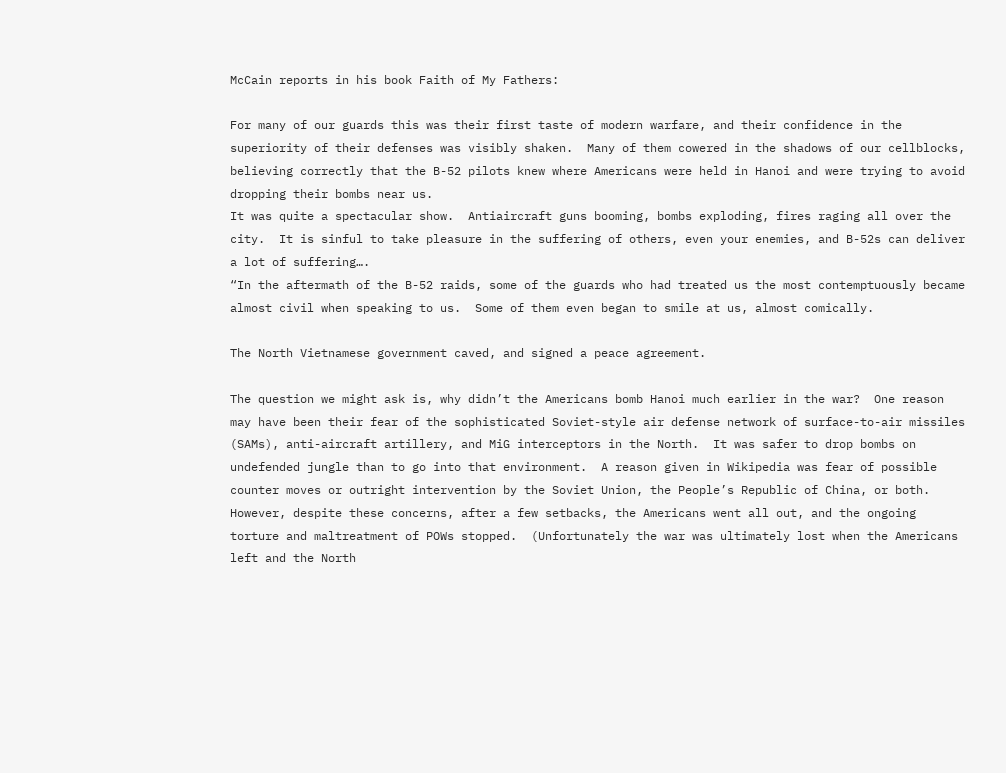McCain reports in his book Faith of My Fathers:

For many of our guards this was their first taste of modern warfare, and their confidence in the superiority of their defenses was visibly shaken.  Many of them cowered in the shadows of our cellblocks, believing correctly that the B-52 pilots knew where Americans were held in Hanoi and were trying to avoid dropping their bombs near us.
It was quite a spectacular show.  Antiaircraft guns booming, bombs exploding, fires raging all over the city.  It is sinful to take pleasure in the suffering of others, even your enemies, and B-52s can deliver a lot of suffering….
“In the aftermath of the B-52 raids, some of the guards who had treated us the most contemptuously became almost civil when speaking to us.  Some of them even began to smile at us, almost comically.

The North Vietnamese government caved, and signed a peace agreement.

The question we might ask is, why didn’t the Americans bomb Hanoi much earlier in the war?  One reason may have been their fear of the sophisticated Soviet-style air defense network of surface-to-air missiles (SAMs), anti-aircraft artillery, and MiG interceptors in the North.  It was safer to drop bombs on undefended jungle than to go into that environment.  A reason given in Wikipedia was fear of possible counter moves or outright intervention by the Soviet Union, the People’s Republic of China, or both.  However, despite these concerns, after a few setbacks, the Americans went all out, and the ongoing torture and maltreatment of POWs stopped.  (Unfortunately the war was ultimately lost when the Americans left and the North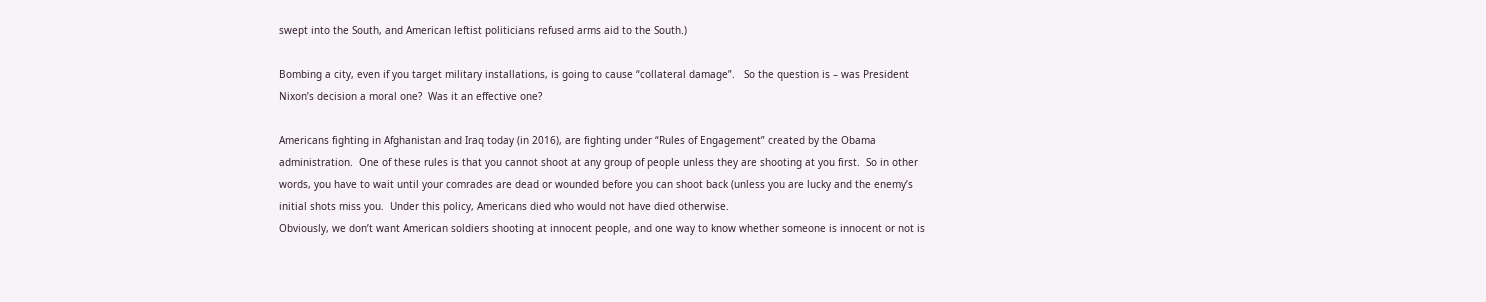swept into the South, and American leftist politicians refused arms aid to the South.)

Bombing a city, even if you target military installations, is going to cause “collateral damage”.   So the question is – was President Nixon’s decision a moral one?  Was it an effective one?

Americans fighting in Afghanistan and Iraq today (in 2016), are fighting under “Rules of Engagement” created by the Obama administration.  One of these rules is that you cannot shoot at any group of people unless they are shooting at you first.  So in other words, you have to wait until your comrades are dead or wounded before you can shoot back (unless you are lucky and the enemy’s initial shots miss you.  Under this policy, Americans died who would not have died otherwise.
Obviously, we don’t want American soldiers shooting at innocent people, and one way to know whether someone is innocent or not is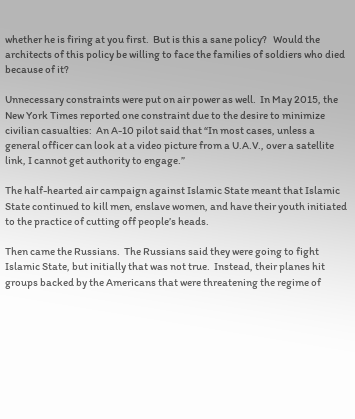whether he is firing at you first.  But is this a sane policy?   Would the architects of this policy be willing to face the families of soldiers who died because of it?

Unnecessary constraints were put on air power as well.  In May 2015, the New York Times reported one constraint due to the desire to minimize civilian casualties:  An A-10 pilot said that “In most cases, unless a general officer can look at a video picture from a U.A.V., over a satellite link, I cannot get authority to engage.”

The half-hearted air campaign against Islamic State meant that Islamic State continued to kill men, enslave women, and have their youth initiated to the practice of cutting off people’s heads.

Then came the Russians.  The Russians said they were going to fight Islamic State, but initially that was not true.  Instead, their planes hit groups backed by the Americans that were threatening the regime of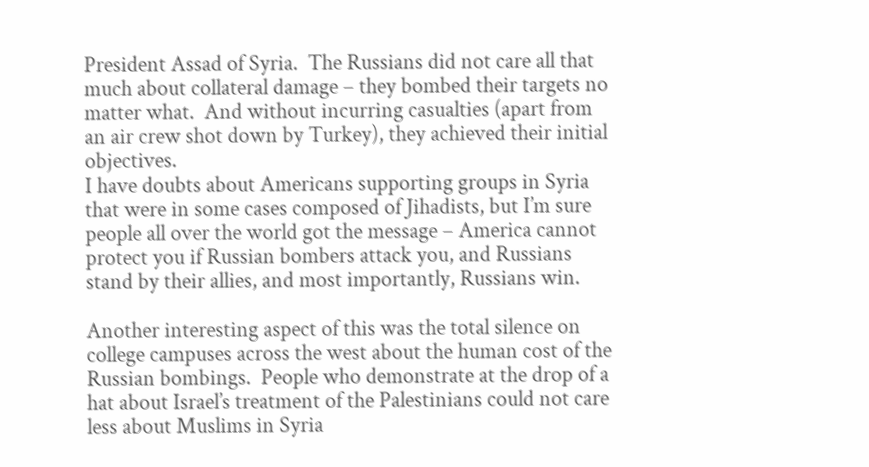President Assad of Syria.  The Russians did not care all that much about collateral damage – they bombed their targets no matter what.  And without incurring casualties (apart from an air crew shot down by Turkey), they achieved their initial objectives.
I have doubts about Americans supporting groups in Syria that were in some cases composed of Jihadists, but I’m sure people all over the world got the message – America cannot protect you if Russian bombers attack you, and Russians stand by their allies, and most importantly, Russians win.

Another interesting aspect of this was the total silence on college campuses across the west about the human cost of the Russian bombings.  People who demonstrate at the drop of a hat about Israel’s treatment of the Palestinians could not care less about Muslims in Syria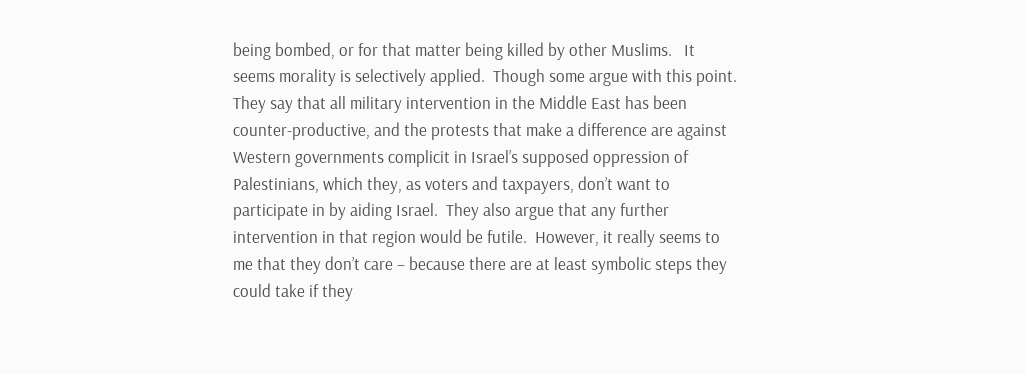being bombed, or for that matter being killed by other Muslims.   It seems morality is selectively applied.  Though some argue with this point.  They say that all military intervention in the Middle East has been counter-productive, and the protests that make a difference are against Western governments complicit in Israel’s supposed oppression of Palestinians, which they, as voters and taxpayers, don’t want to participate in by aiding Israel.  They also argue that any further intervention in that region would be futile.  However, it really seems to me that they don’t care – because there are at least symbolic steps they could take if they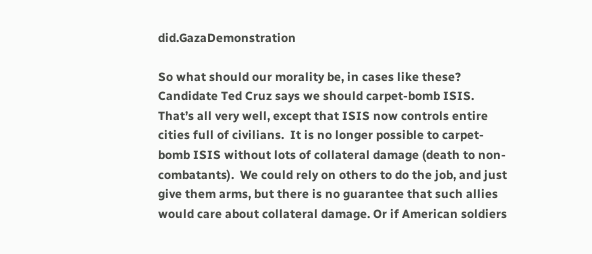did.GazaDemonstration

So what should our morality be, in cases like these?  Candidate Ted Cruz says we should carpet-bomb ISIS.  That’s all very well, except that ISIS now controls entire cities full of civilians.  It is no longer possible to carpet-bomb ISIS without lots of collateral damage (death to non-combatants).  We could rely on others to do the job, and just give them arms, but there is no guarantee that such allies would care about collateral damage. Or if American soldiers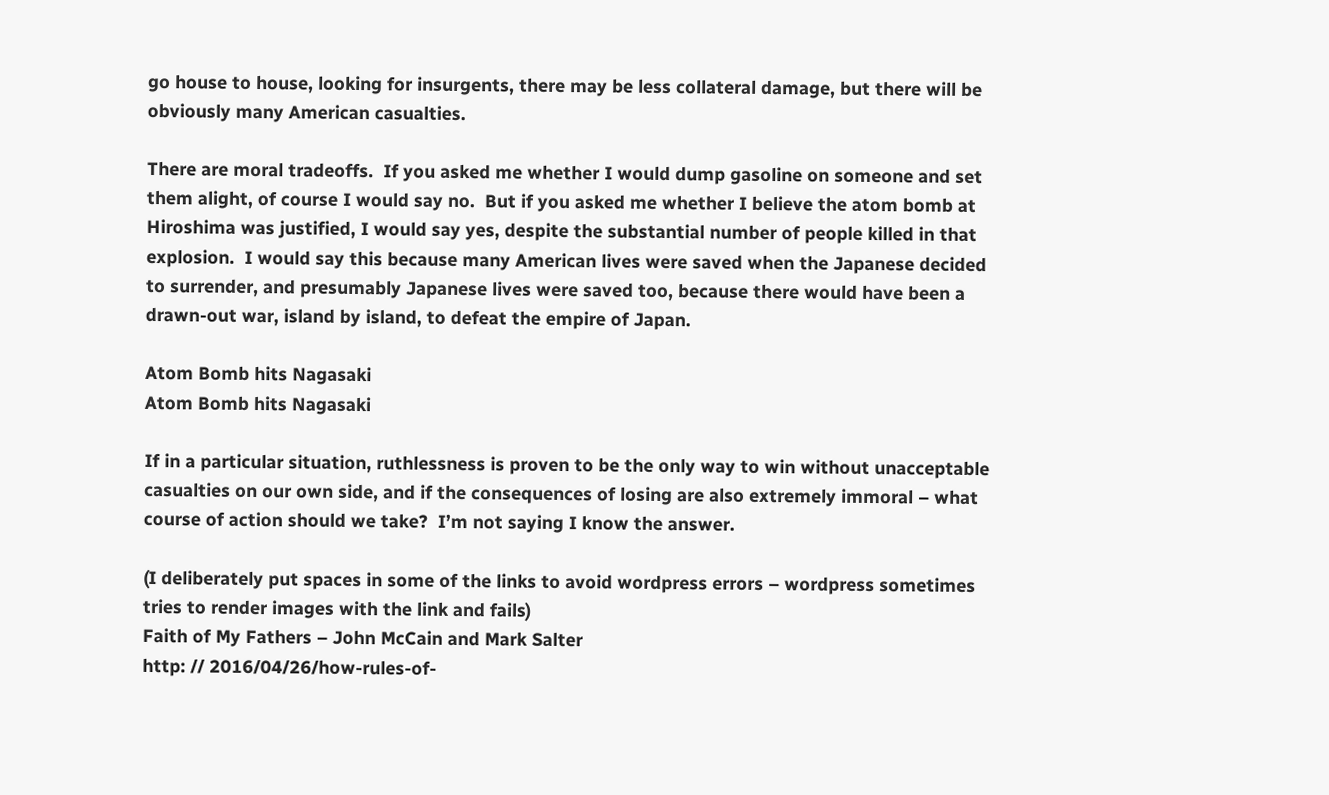go house to house, looking for insurgents, there may be less collateral damage, but there will be obviously many American casualties.

There are moral tradeoffs.  If you asked me whether I would dump gasoline on someone and set them alight, of course I would say no.  But if you asked me whether I believe the atom bomb at Hiroshima was justified, I would say yes, despite the substantial number of people killed in that explosion.  I would say this because many American lives were saved when the Japanese decided to surrender, and presumably Japanese lives were saved too, because there would have been a drawn-out war, island by island, to defeat the empire of Japan.

Atom Bomb hits Nagasaki
Atom Bomb hits Nagasaki

If in a particular situation, ruthlessness is proven to be the only way to win without unacceptable casualties on our own side, and if the consequences of losing are also extremely immoral – what course of action should we take?  I’m not saying I know the answer.

(I deliberately put spaces in some of the links to avoid wordpress errors – wordpress sometimes tries to render images with the link and fails)
Faith of My Fathers – John McCain and Mark Salter
http: // 2016/04/26/how-rules-of-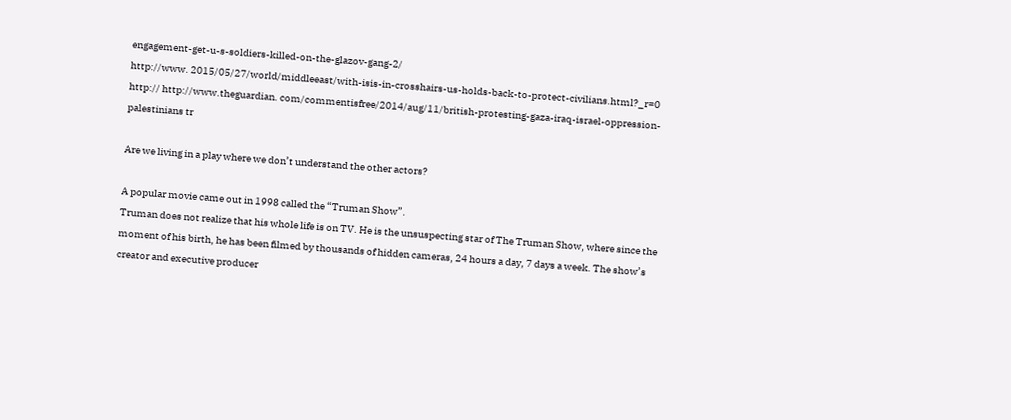engagement-get-u-s-soldiers-killed-on-the-glazov-gang-2/
http://www. 2015/05/27/world/middleeast/with-isis-in-crosshairs-us-holds-back-to-protect-civilians.html?_r=0
http:// http://www.theguardian. com/commentisfree/2014/aug/11/british-protesting-gaza-iraq-israel-oppression-palestinians tr

Are we living in a play where we don’t understand the other actors?

A popular movie came out in 1998 called the “Truman Show”.
Truman does not realize that his whole life is on TV. He is the unsuspecting star of The Truman Show, where since the moment of his birth, he has been filmed by thousands of hidden cameras, 24 hours a day, 7 days a week. The show’s creator and executive producer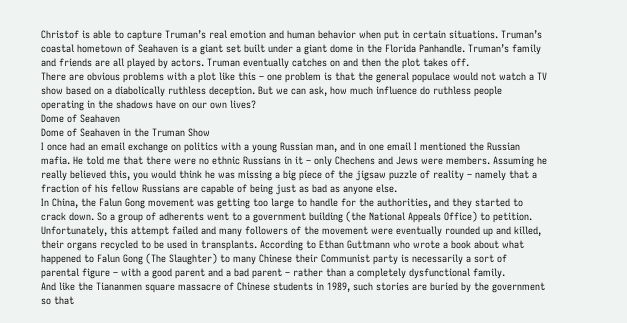Christof is able to capture Truman’s real emotion and human behavior when put in certain situations. Truman’s coastal hometown of Seahaven is a giant set built under a giant dome in the Florida Panhandle. Truman’s family and friends are all played by actors. Truman eventually catches on and then the plot takes off.
There are obvious problems with a plot like this – one problem is that the general populace would not watch a TV show based on a diabolically ruthless deception. But we can ask, how much influence do ruthless people operating in the shadows have on our own lives?
Dome of Seahaven
Dome of Seahaven in the Truman Show
I once had an email exchange on politics with a young Russian man, and in one email I mentioned the Russian mafia. He told me that there were no ethnic Russians in it – only Chechens and Jews were members. Assuming he really believed this, you would think he was missing a big piece of the jigsaw puzzle of reality – namely that a fraction of his fellow Russians are capable of being just as bad as anyone else.
In China, the Falun Gong movement was getting too large to handle for the authorities, and they started to crack down. So a group of adherents went to a government building (the National Appeals Office) to petition. Unfortunately, this attempt failed and many followers of the movement were eventually rounded up and killed, their organs recycled to be used in transplants. According to Ethan Guttmann who wrote a book about what happened to Falun Gong (The Slaughter) to many Chinese their Communist party is necessarily a sort of parental figure – with a good parent and a bad parent – rather than a completely dysfunctional family.
And like the Tiananmen square massacre of Chinese students in 1989, such stories are buried by the government so that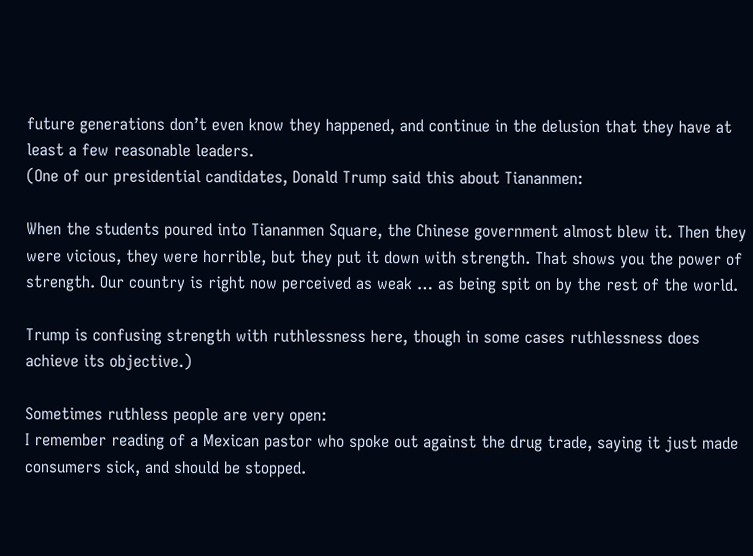future generations don’t even know they happened, and continue in the delusion that they have at least a few reasonable leaders.
(One of our presidential candidates, Donald Trump said this about Tiananmen:

When the students poured into Tiananmen Square, the Chinese government almost blew it. Then they were vicious, they were horrible, but they put it down with strength. That shows you the power of strength. Our country is right now perceived as weak … as being spit on by the rest of the world.

Trump is confusing strength with ruthlessness here, though in some cases ruthlessness does achieve its objective.)

Sometimes ruthless people are very open:
I remember reading of a Mexican pastor who spoke out against the drug trade, saying it just made consumers sick, and should be stopped.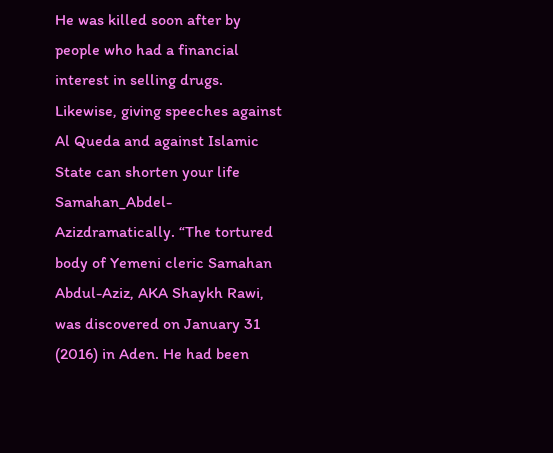He was killed soon after by people who had a financial interest in selling drugs.
Likewise, giving speeches against Al Queda and against Islamic State can shorten your life Samahan_Abdel-Azizdramatically. “The tortured body of Yemeni cleric Samahan Abdul-Aziz, AKA Shaykh Rawi, was discovered on January 31 (2016) in Aden. He had been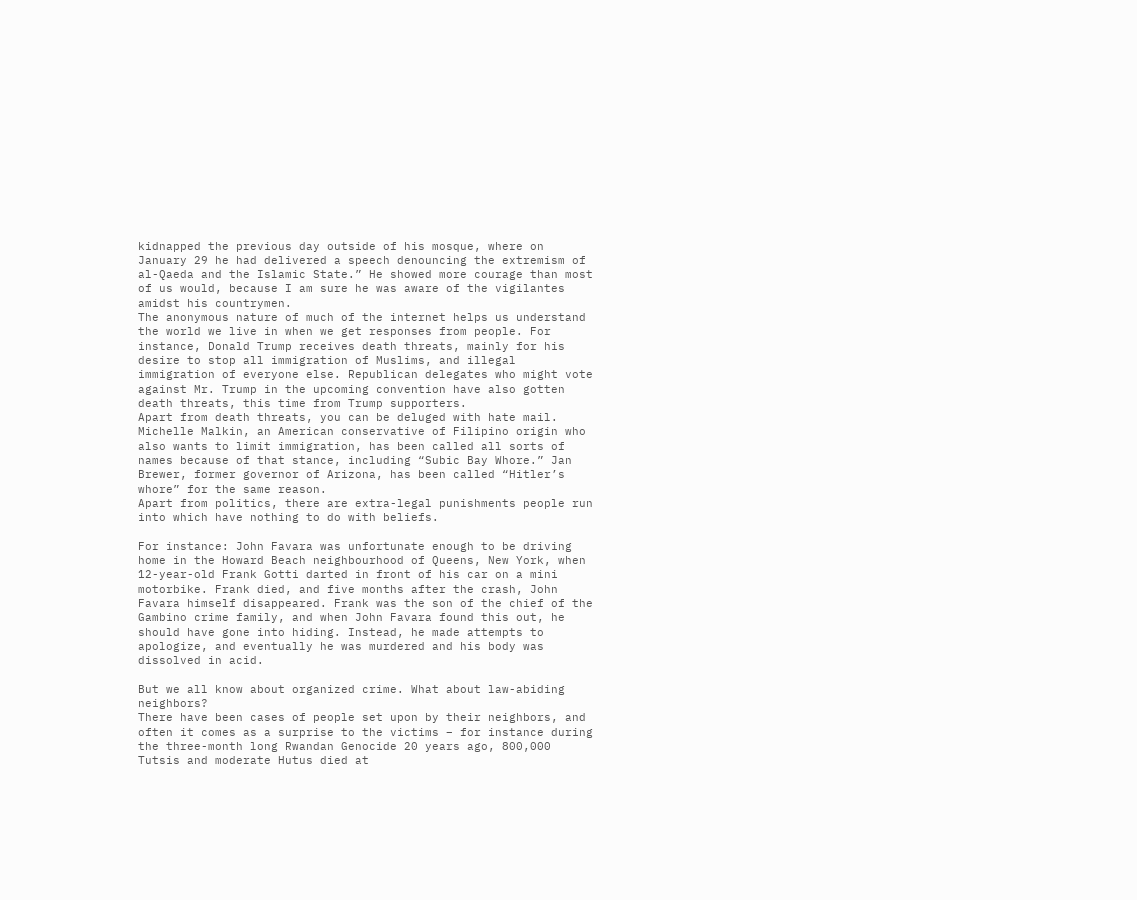kidnapped the previous day outside of his mosque, where on January 29 he had delivered a speech denouncing the extremism of al-Qaeda and the Islamic State.” He showed more courage than most of us would, because I am sure he was aware of the vigilantes amidst his countrymen.
The anonymous nature of much of the internet helps us understand the world we live in when we get responses from people. For instance, Donald Trump receives death threats, mainly for his desire to stop all immigration of Muslims, and illegal immigration of everyone else. Republican delegates who might vote against Mr. Trump in the upcoming convention have also gotten death threats, this time from Trump supporters.
Apart from death threats, you can be deluged with hate mail. Michelle Malkin, an American conservative of Filipino origin who also wants to limit immigration, has been called all sorts of names because of that stance, including “Subic Bay Whore.” Jan Brewer, former governor of Arizona, has been called “Hitler’s whore” for the same reason.
Apart from politics, there are extra-legal punishments people run into which have nothing to do with beliefs.

For instance: John Favara was unfortunate enough to be driving home in the Howard Beach neighbourhood of Queens, New York, when 12-year-old Frank Gotti darted in front of his car on a mini motorbike. Frank died, and five months after the crash, John Favara himself disappeared. Frank was the son of the chief of the Gambino crime family, and when John Favara found this out, he should have gone into hiding. Instead, he made attempts to apologize, and eventually he was murdered and his body was dissolved in acid.

But we all know about organized crime. What about law-abiding neighbors?
There have been cases of people set upon by their neighbors, and often it comes as a surprise to the victims – for instance during the three-month long Rwandan Genocide 20 years ago, 800,000 Tutsis and moderate Hutus died at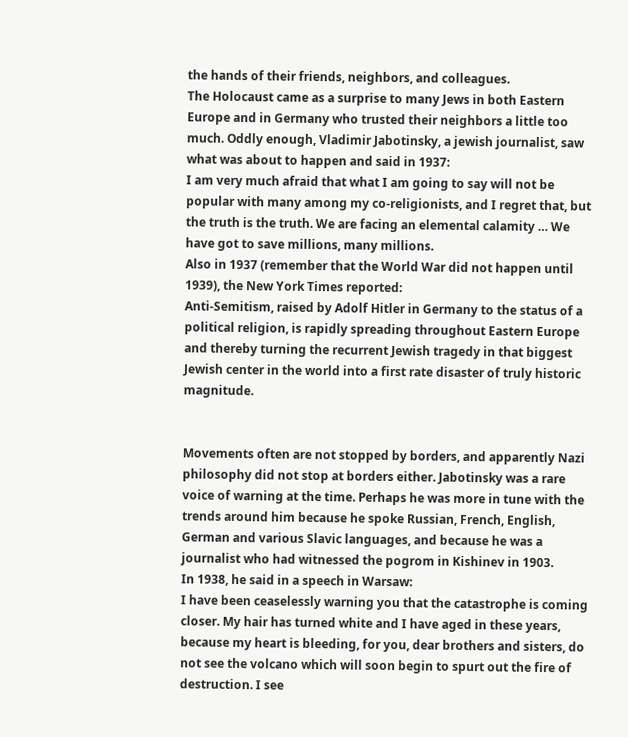the hands of their friends, neighbors, and colleagues.
The Holocaust came as a surprise to many Jews in both Eastern Europe and in Germany who trusted their neighbors a little too much. Oddly enough, Vladimir Jabotinsky, a jewish journalist, saw what was about to happen and said in 1937:
I am very much afraid that what I am going to say will not be popular with many among my co-religionists, and I regret that, but the truth is the truth. We are facing an elemental calamity … We have got to save millions, many millions.
Also in 1937 (remember that the World War did not happen until 1939), the New York Times reported:
Anti-Semitism, raised by Adolf Hitler in Germany to the status of a political religion, is rapidly spreading throughout Eastern Europe and thereby turning the recurrent Jewish tragedy in that biggest Jewish center in the world into a first rate disaster of truly historic magnitude.


Movements often are not stopped by borders, and apparently Nazi philosophy did not stop at borders either. Jabotinsky was a rare voice of warning at the time. Perhaps he was more in tune with the trends around him because he spoke Russian, French, English, German and various Slavic languages, and because he was a journalist who had witnessed the pogrom in Kishinev in 1903.
In 1938, he said in a speech in Warsaw:
I have been ceaselessly warning you that the catastrophe is coming closer. My hair has turned white and I have aged in these years, because my heart is bleeding, for you, dear brothers and sisters, do not see the volcano which will soon begin to spurt out the fire of destruction. I see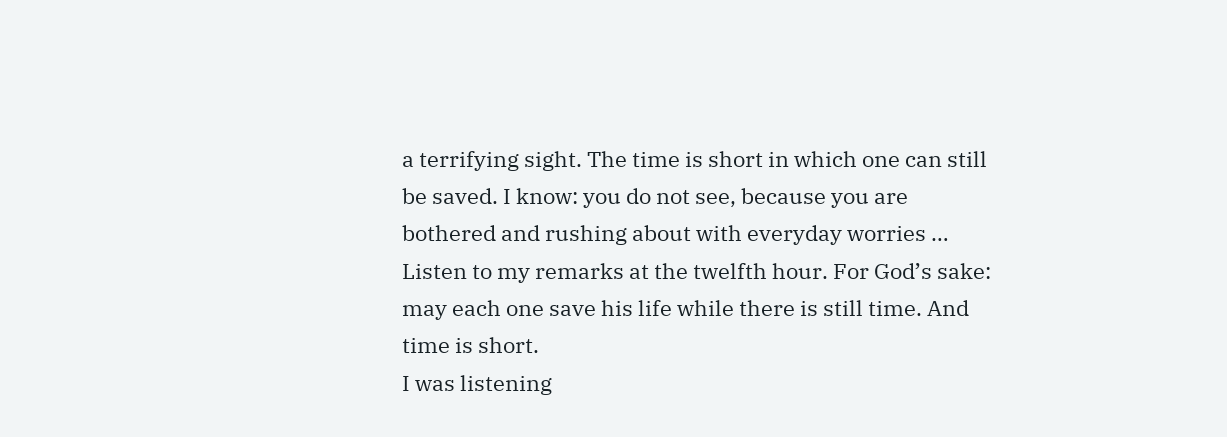a terrifying sight. The time is short in which one can still be saved. I know: you do not see, because you are bothered and rushing about with everyday worries … Listen to my remarks at the twelfth hour. For God’s sake: may each one save his life while there is still time. And time is short.
I was listening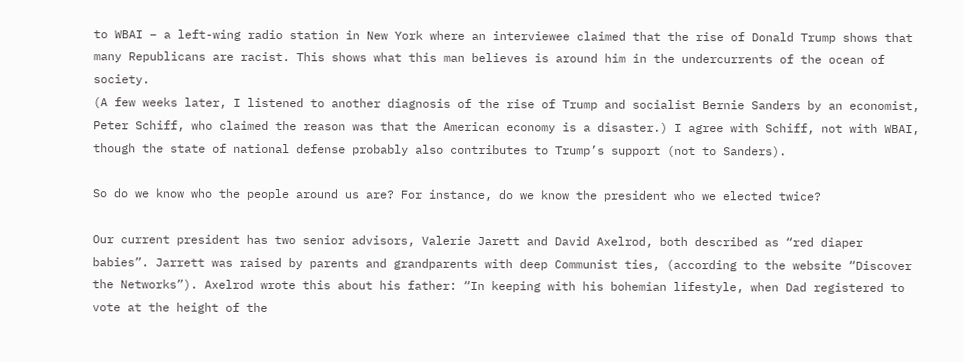to WBAI – a left-wing radio station in New York where an interviewee claimed that the rise of Donald Trump shows that many Republicans are racist. This shows what this man believes is around him in the undercurrents of the ocean of society.
(A few weeks later, I listened to another diagnosis of the rise of Trump and socialist Bernie Sanders by an economist, Peter Schiff, who claimed the reason was that the American economy is a disaster.) I agree with Schiff, not with WBAI, though the state of national defense probably also contributes to Trump’s support (not to Sanders).

So do we know who the people around us are? For instance, do we know the president who we elected twice?

Our current president has two senior advisors, Valerie Jarett and David Axelrod, both described as “red diaper babies”. Jarrett was raised by parents and grandparents with deep Communist ties, (according to the website “Discover the Networks”). Axelrod wrote this about his father: “In keeping with his bohemian lifestyle, when Dad registered to vote at the height of the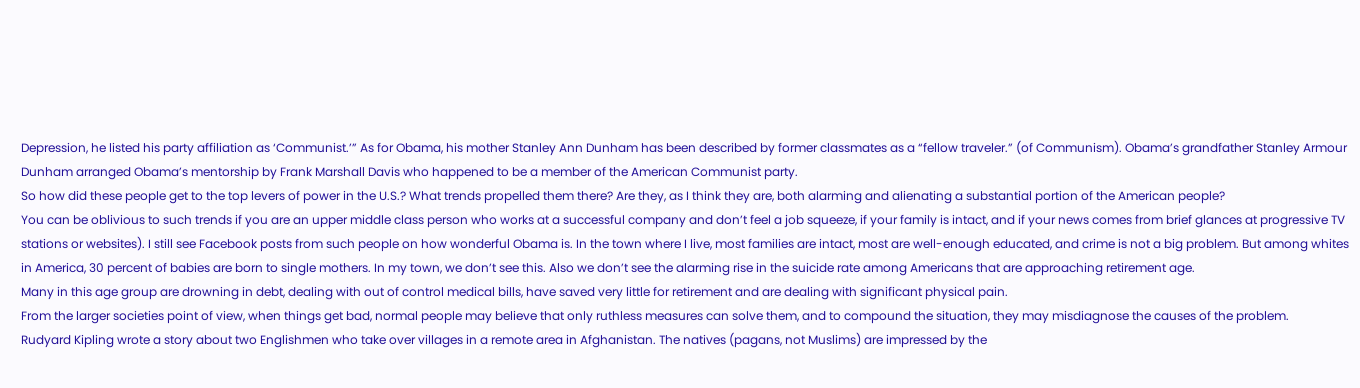Depression, he listed his party affiliation as ‘Communist.’” As for Obama, his mother Stanley Ann Dunham has been described by former classmates as a “fellow traveler.” (of Communism). Obama’s grandfather Stanley Armour Dunham arranged Obama’s mentorship by Frank Marshall Davis who happened to be a member of the American Communist party.
So how did these people get to the top levers of power in the U.S.? What trends propelled them there? Are they, as I think they are, both alarming and alienating a substantial portion of the American people?
You can be oblivious to such trends if you are an upper middle class person who works at a successful company and don’t feel a job squeeze, if your family is intact, and if your news comes from brief glances at progressive TV stations or websites). I still see Facebook posts from such people on how wonderful Obama is. In the town where I live, most families are intact, most are well-enough educated, and crime is not a big problem. But among whites in America, 30 percent of babies are born to single mothers. In my town, we don’t see this. Also we don’t see the alarming rise in the suicide rate among Americans that are approaching retirement age.
Many in this age group are drowning in debt, dealing with out of control medical bills, have saved very little for retirement and are dealing with significant physical pain.
From the larger societies point of view, when things get bad, normal people may believe that only ruthless measures can solve them, and to compound the situation, they may misdiagnose the causes of the problem.
Rudyard Kipling wrote a story about two Englishmen who take over villages in a remote area in Afghanistan. The natives (pagans, not Muslims) are impressed by the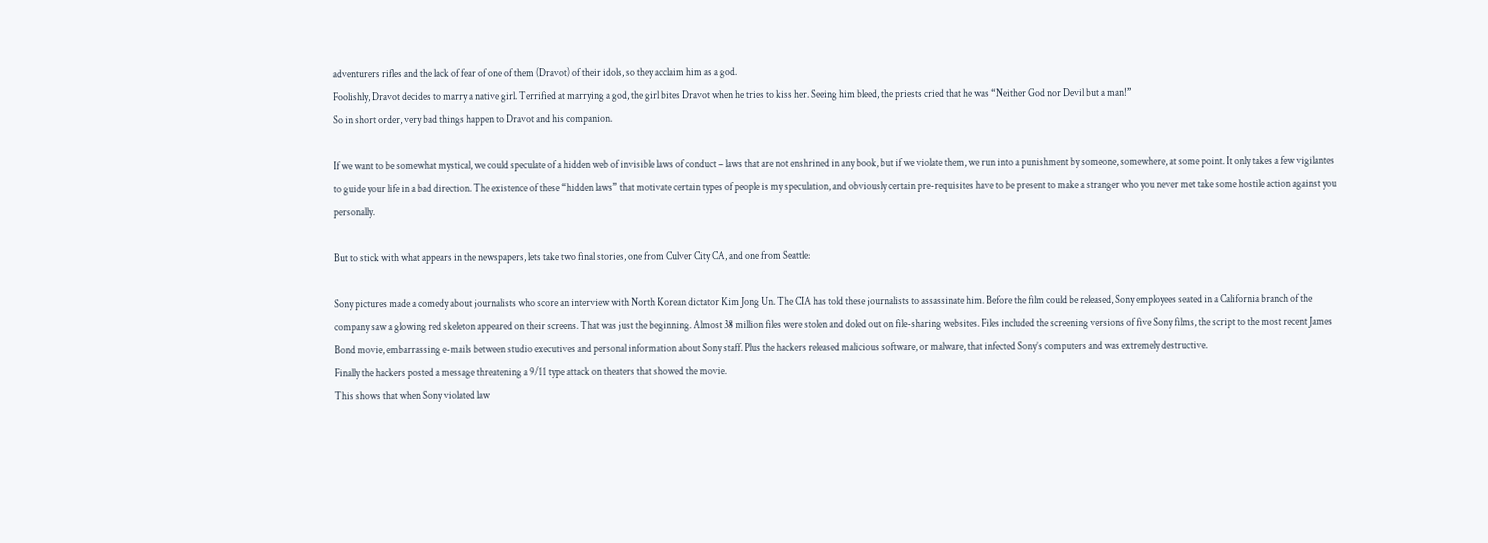adventurers rifles and the lack of fear of one of them (Dravot) of their idols, so they acclaim him as a god.
Foolishly, Dravot decides to marry a native girl. Terrified at marrying a god, the girl bites Dravot when he tries to kiss her. Seeing him bleed, the priests cried that he was “Neither God nor Devil but a man!”
So in short order, very bad things happen to Dravot and his companion.

If we want to be somewhat mystical, we could speculate of a hidden web of invisible laws of conduct – laws that are not enshrined in any book, but if we violate them, we run into a punishment by someone, somewhere, at some point. It only takes a few vigilantes to guide your life in a bad direction. The existence of these “hidden laws” that motivate certain types of people is my speculation, and obviously certain pre-requisites have to be present to make a stranger who you never met take some hostile action against you personally.

But to stick with what appears in the newspapers, lets take two final stories, one from Culver City CA, and one from Seattle:

Sony pictures made a comedy about journalists who score an interview with North Korean dictator Kim Jong Un. The CIA has told these journalists to assassinate him. Before the film could be released, Sony employees seated in a California branch of the company saw a glowing red skeleton appeared on their screens. That was just the beginning. Almost 38 million files were stolen and doled out on file-sharing websites. Files included the screening versions of five Sony films, the script to the most recent James Bond movie, embarrassing e-mails between studio executives and personal information about Sony staff. Plus the hackers released malicious software, or malware, that infected Sony’s computers and was extremely destructive.
Finally the hackers posted a message threatening a 9/11 type attack on theaters that showed the movie.
This shows that when Sony violated law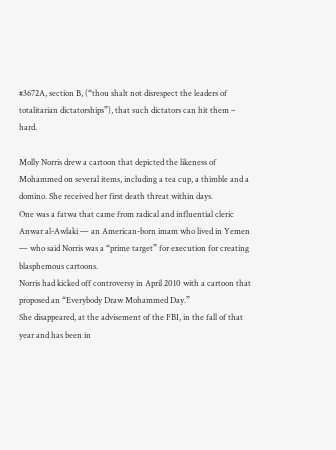#3672A, section B, (“thou shalt not disrespect the leaders of totalitarian dictatorships”), that such dictators can hit them – hard.

Molly Norris drew a cartoon that depicted the likeness of Mohammed on several items, including a tea cup, a thimble and a domino. She received her first death threat within days.
One was a fatwa that came from radical and influential cleric Anwar al-Awlaki — an American-born imam who lived in Yemen — who said Norris was a “prime target” for execution for creating blasphemous cartoons.
Norris had kicked off controversy in April 2010 with a cartoon that proposed an “Everybody Draw Mohammed Day.”
She disappeared, at the advisement of the FBI, in the fall of that year and has been in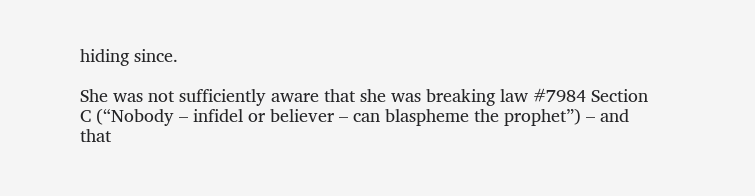hiding since.

She was not sufficiently aware that she was breaking law #7984 Section C (“Nobody – infidel or believer – can blaspheme the prophet”) – and that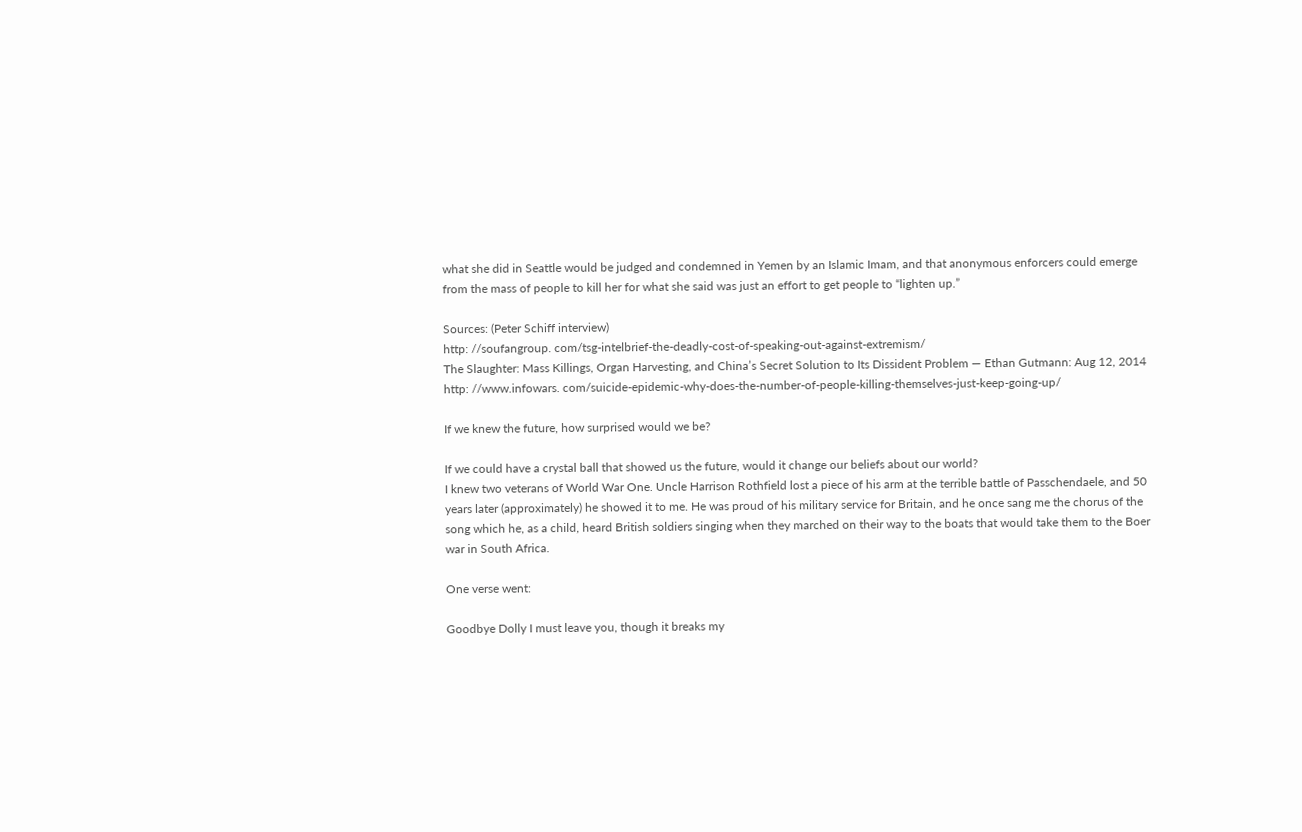what she did in Seattle would be judged and condemned in Yemen by an Islamic Imam, and that anonymous enforcers could emerge from the mass of people to kill her for what she said was just an effort to get people to “lighten up.”

Sources: (Peter Schiff interview)
http: //soufangroup. com/tsg-intelbrief-the-deadly-cost-of-speaking-out-against-extremism/
The Slaughter: Mass Killings, Organ Harvesting, and China’s Secret Solution to Its Dissident Problem — Ethan Gutmann: Aug 12, 2014
http: //www.infowars. com/suicide-epidemic-why-does-the-number-of-people-killing-themselves-just-keep-going-up/

If we knew the future, how surprised would we be?

If we could have a crystal ball that showed us the future, would it change our beliefs about our world?
I knew two veterans of World War One. Uncle Harrison Rothfield lost a piece of his arm at the terrible battle of Passchendaele, and 50 years later (approximately) he showed it to me. He was proud of his military service for Britain, and he once sang me the chorus of the song which he, as a child, heard British soldiers singing when they marched on their way to the boats that would take them to the Boer war in South Africa.

One verse went:

Goodbye Dolly I must leave you, though it breaks my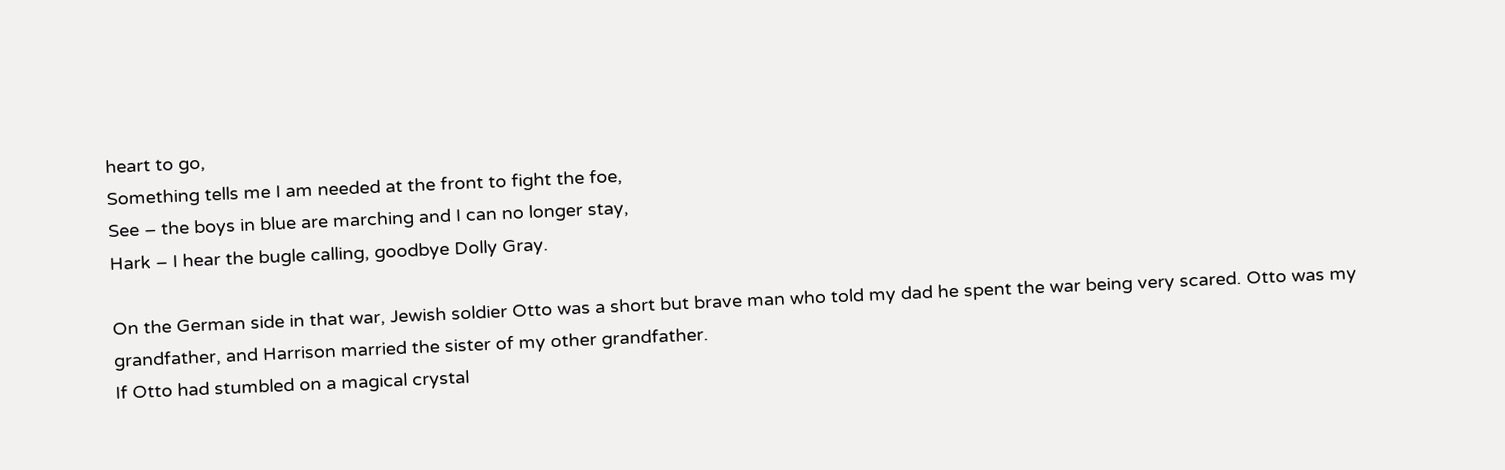heart to go,
Something tells me I am needed at the front to fight the foe,
See – the boys in blue are marching and I can no longer stay,
Hark – I hear the bugle calling, goodbye Dolly Gray.

On the German side in that war, Jewish soldier Otto was a short but brave man who told my dad he spent the war being very scared. Otto was my grandfather, and Harrison married the sister of my other grandfather.
If Otto had stumbled on a magical crystal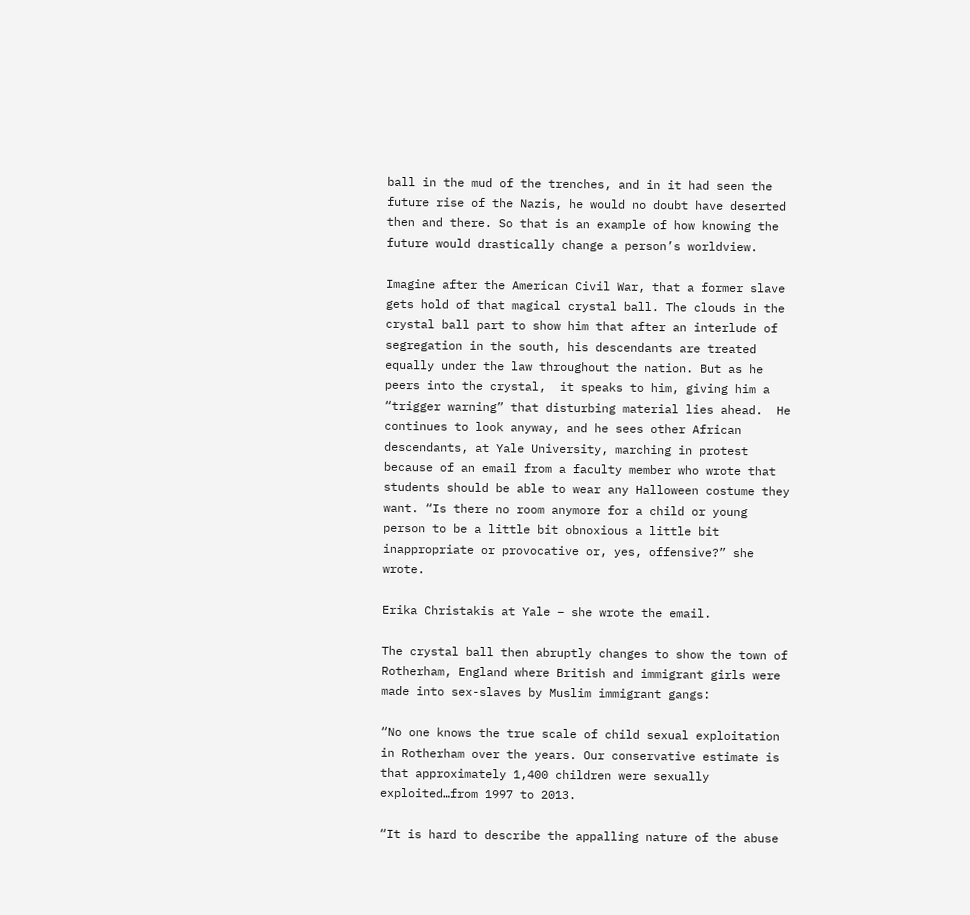ball in the mud of the trenches, and in it had seen the future rise of the Nazis, he would no doubt have deserted then and there. So that is an example of how knowing the future would drastically change a person’s worldview.

Imagine after the American Civil War, that a former slave gets hold of that magical crystal ball. The clouds in the crystal ball part to show him that after an interlude of segregation in the south, his descendants are treated equally under the law throughout the nation. But as he peers into the crystal,  it speaks to him, giving him a “trigger warning” that disturbing material lies ahead.  He continues to look anyway, and he sees other African descendants, at Yale University, marching in protest because of an email from a faculty member who wrote that students should be able to wear any Halloween costume they want. “Is there no room anymore for a child or young person to be a little bit obnoxious a little bit inappropriate or provocative or, yes, offensive?” she wrote.

Erika Christakis at Yale – she wrote the email.

The crystal ball then abruptly changes to show the town of Rotherham, England where British and immigrant girls were made into sex-slaves by Muslim immigrant gangs:

“No one knows the true scale of child sexual exploitation in Rotherham over the years. Our conservative estimate is that approximately 1,400 children were sexually exploited…from 1997 to 2013.

“It is hard to describe the appalling nature of the abuse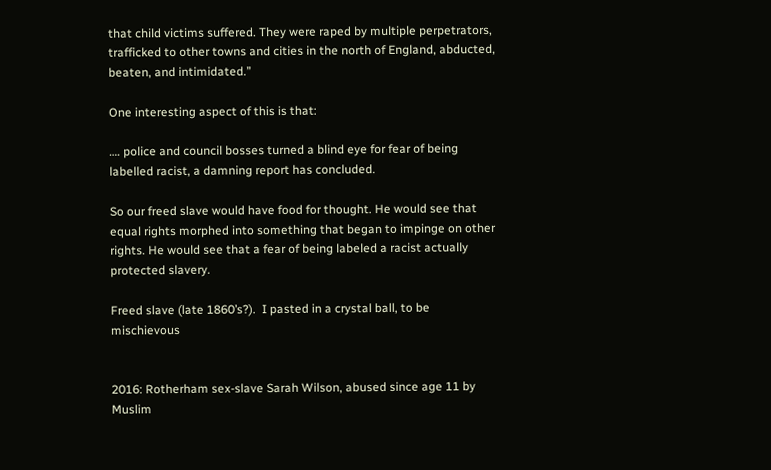that child victims suffered. They were raped by multiple perpetrators, trafficked to other towns and cities in the north of England, abducted, beaten, and intimidated.”

One interesting aspect of this is that:

…. police and council bosses turned a blind eye for fear of being labelled racist, a damning report has concluded.

So our freed slave would have food for thought. He would see that equal rights morphed into something that began to impinge on other rights. He would see that a fear of being labeled a racist actually protected slavery.

Freed slave (late 1860’s?).  I pasted in a crystal ball, to be mischievous


2016: Rotherham sex-slave Sarah Wilson, abused since age 11 by Muslim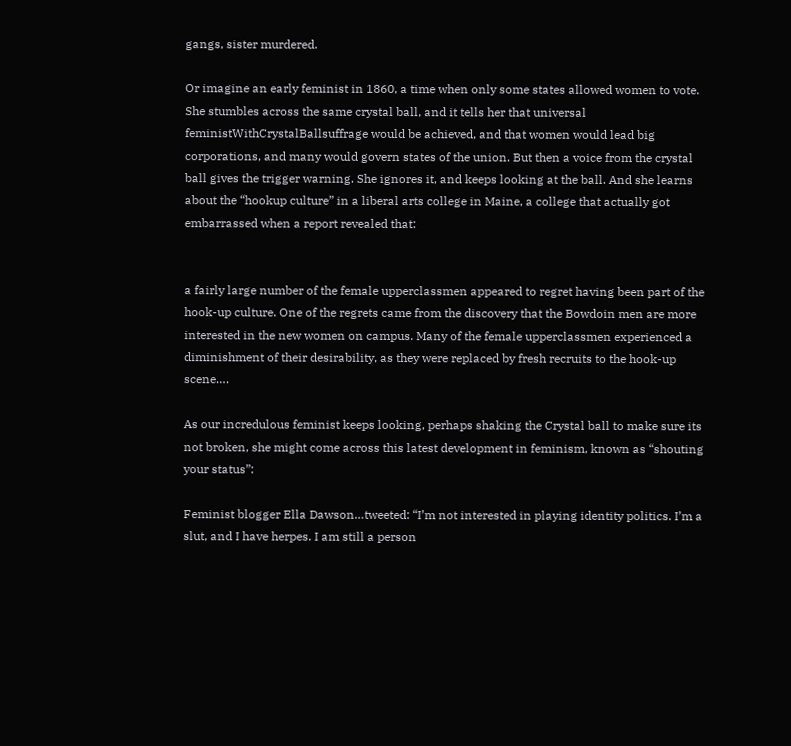gangs, sister murdered.

Or imagine an early feminist in 1860, a time when only some states allowed women to vote. She stumbles across the same crystal ball, and it tells her that universal feministWithCrystalBallsuffrage would be achieved, and that women would lead big corporations, and many would govern states of the union. But then a voice from the crystal ball gives the trigger warning. She ignores it, and keeps looking at the ball. And she learns about the “hookup culture” in a liberal arts college in Maine, a college that actually got embarrassed when a report revealed that:


a fairly large number of the female upperclassmen appeared to regret having been part of the hook-up culture. One of the regrets came from the discovery that the Bowdoin men are more interested in the new women on campus. Many of the female upperclassmen experienced a diminishment of their desirability, as they were replaced by fresh recruits to the hook-up scene….

As our incredulous feminist keeps looking, perhaps shaking the Crystal ball to make sure its not broken, she might come across this latest development in feminism, known as “shouting your status”:

Feminist blogger Ella Dawson…tweeted: “I’m not interested in playing identity politics. I’m a slut, and I have herpes. I am still a person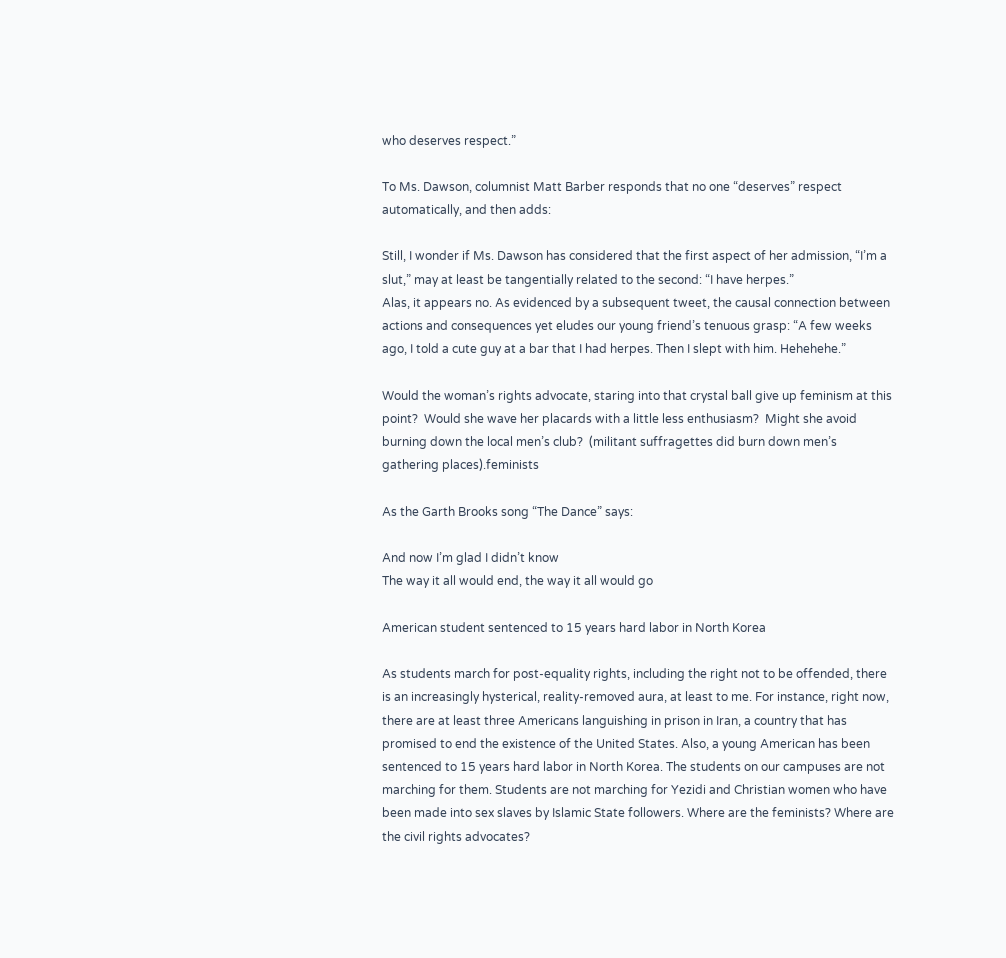who deserves respect.”

To Ms. Dawson, columnist Matt Barber responds that no one “deserves” respect automatically, and then adds:

Still, I wonder if Ms. Dawson has considered that the first aspect of her admission, “I’m a slut,” may at least be tangentially related to the second: “I have herpes.”
Alas, it appears no. As evidenced by a subsequent tweet, the causal connection between actions and consequences yet eludes our young friend’s tenuous grasp: “A few weeks ago, I told a cute guy at a bar that I had herpes. Then I slept with him. Hehehehe.”

Would the woman’s rights advocate, staring into that crystal ball give up feminism at this point?  Would she wave her placards with a little less enthusiasm?  Might she avoid burning down the local men’s club?  (militant suffragettes did burn down men’s gathering places).feminists

As the Garth Brooks song “The Dance” says:

And now I’m glad I didn’t know
The way it all would end, the way it all would go

American student sentenced to 15 years hard labor in North Korea

As students march for post-equality rights, including the right not to be offended, there is an increasingly hysterical, reality-removed aura, at least to me. For instance, right now, there are at least three Americans languishing in prison in Iran, a country that has promised to end the existence of the United States. Also, a young American has been sentenced to 15 years hard labor in North Korea. The students on our campuses are not marching for them. Students are not marching for Yezidi and Christian women who have been made into sex slaves by Islamic State followers. Where are the feminists? Where are the civil rights advocates?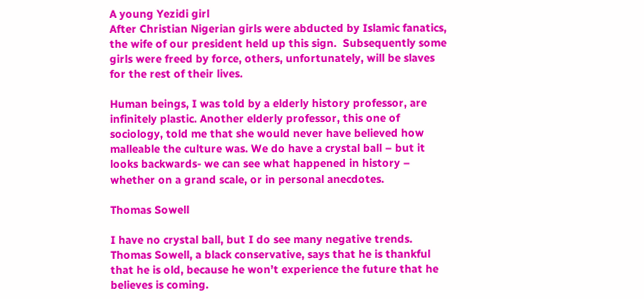A young Yezidi girl
After Christian Nigerian girls were abducted by Islamic fanatics, the wife of our president held up this sign.  Subsequently some girls were freed by force, others, unfortunately, will be slaves for the rest of their lives.

Human beings, I was told by a elderly history professor, are infinitely plastic. Another elderly professor, this one of sociology, told me that she would never have believed how malleable the culture was. We do have a crystal ball – but it looks backwards- we can see what happened in history – whether on a grand scale, or in personal anecdotes.

Thomas Sowell

I have no crystal ball, but I do see many negative trends. Thomas Sowell, a black conservative, says that he is thankful that he is old, because he won’t experience the future that he believes is coming.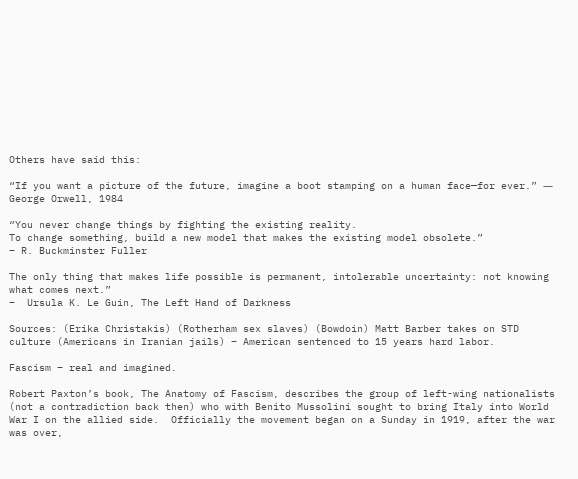Others have said this:

“If you want a picture of the future, imagine a boot stamping on a human face—for ever.” ― George Orwell, 1984

“You never change things by fighting the existing reality.
To change something, build a new model that makes the existing model obsolete.”
– R. Buckminster Fuller

The only thing that makes life possible is permanent, intolerable uncertainty: not knowing what comes next.”
–  Ursula K. Le Guin, The Left Hand of Darkness

Sources: (Erika Christakis) (Rotherham sex slaves) (Bowdoin) Matt Barber takes on STD culture (Americans in Iranian jails) – American sentenced to 15 years hard labor.

Fascism – real and imagined.

Robert Paxton’s book, The Anatomy of Fascism, describes the group of left-wing nationalists (not a contradiction back then) who with Benito Mussolini sought to bring Italy into World War I on the allied side.  Officially the movement began on a Sunday in 1919, after the war was over,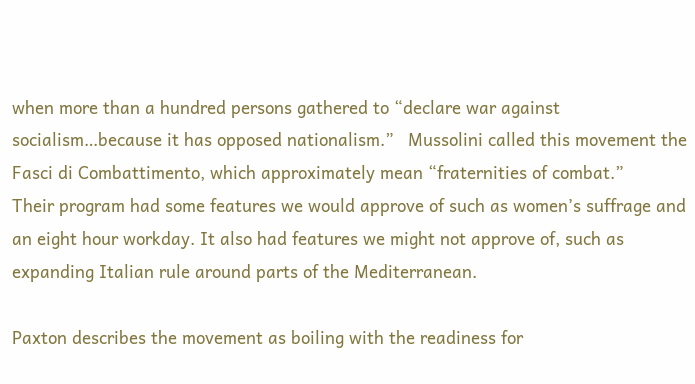when more than a hundred persons gathered to “declare war against socialism…because it has opposed nationalism.”   Mussolini called this movement the Fasci di Combattimento, which approximately mean “fraternities of combat.”
Their program had some features we would approve of such as women’s suffrage and an eight hour workday. It also had features we might not approve of, such as expanding Italian rule around parts of the Mediterranean.

Paxton describes the movement as boiling with the readiness for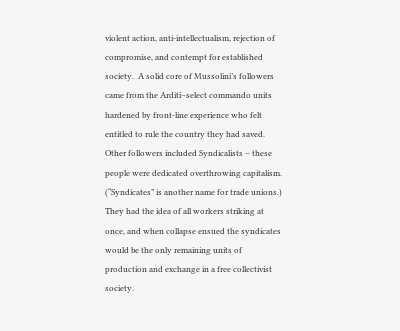violent action, anti-intellectualism, rejection of compromise, and contempt for established society.  A solid core of Mussolini’s followers came from the Arditi–select commando units hardened by front-line experience who felt entitled to rule the country they had saved.   Other followers included Syndicalists – these people were dedicated overthrowing capitalism.  (“Syndicates” is another name for trade unions.)  They had the idea of all workers striking at once, and when collapse ensued the syndicates would be the only remaining units of production and exchange in a free collectivist society.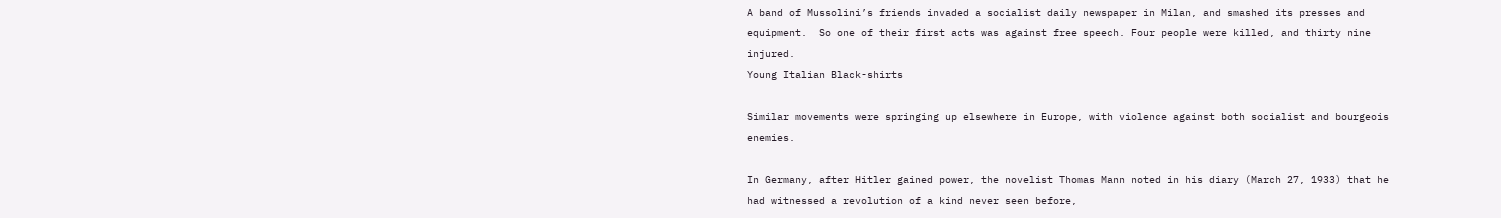A band of Mussolini’s friends invaded a socialist daily newspaper in Milan, and smashed its presses and equipment.  So one of their first acts was against free speech. Four people were killed, and thirty nine injured.
Young Italian Black-shirts

Similar movements were springing up elsewhere in Europe, with violence against both socialist and bourgeois enemies.

In Germany, after Hitler gained power, the novelist Thomas Mann noted in his diary (March 27, 1933) that he had witnessed a revolution of a kind never seen before,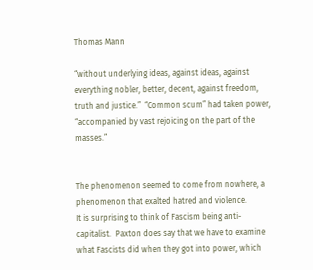Thomas Mann

“without underlying ideas, against ideas, against everything nobler, better, decent, against freedom, truth and justice.”  “Common scum” had taken power, “accompanied by vast rejoicing on the part of the masses.”


The phenomenon seemed to come from nowhere, a phenomenon that exalted hatred and violence.
It is surprising to think of Fascism being anti-capitalist.  Paxton does say that we have to examine what Fascists did when they got into power, which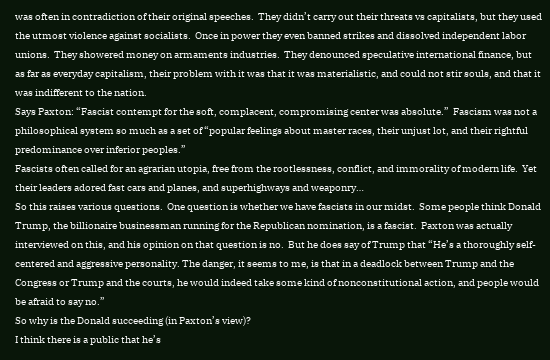was often in contradiction of their original speeches.  They didn’t carry out their threats vs capitalists, but they used the utmost violence against socialists.  Once in power they even banned strikes and dissolved independent labor unions.  They showered money on armaments industries.  They denounced speculative international finance, but as far as everyday capitalism, their problem with it was that it was materialistic, and could not stir souls, and that it was indifferent to the nation.
Says Paxton: “Fascist contempt for the soft, complacent, compromising center was absolute.”  Fascism was not a philosophical system so much as a set of “popular feelings about master races, their unjust lot, and their rightful predominance over inferior peoples.”
Fascists often called for an agrarian utopia, free from the rootlessness, conflict, and immorality of modern life.  Yet their leaders adored fast cars and planes, and superhighways and weaponry…
So this raises various questions.  One question is whether we have fascists in our midst.  Some people think Donald Trump, the billionaire businessman running for the Republican nomination, is a fascist.  Paxton was actually interviewed on this, and his opinion on that question is no.  But he does say of Trump that “He’s a thoroughly self-centered and aggressive personality. The danger, it seems to me, is that in a deadlock between Trump and the Congress or Trump and the courts, he would indeed take some kind of nonconstitutional action, and people would be afraid to say no.”
So why is the Donald succeeding (in Paxton’s view)?
I think there is a public that he’s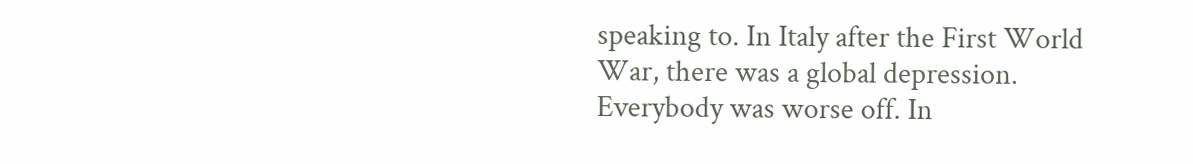speaking to. In Italy after the First World War, there was a global depression. Everybody was worse off. In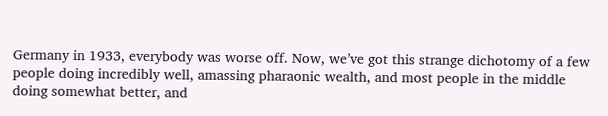Germany in 1933, everybody was worse off. Now, we’ve got this strange dichotomy of a few people doing incredibly well, amassing pharaonic wealth, and most people in the middle doing somewhat better, and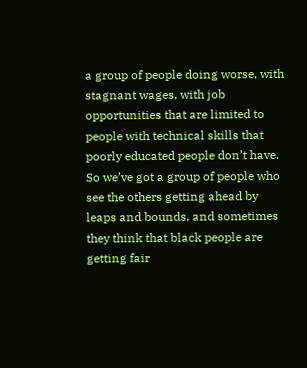a group of people doing worse, with stagnant wages, with job opportunities that are limited to people with technical skills that poorly educated people don’t have. So we’ve got a group of people who see the others getting ahead by leaps and bounds, and sometimes they think that black people are getting fair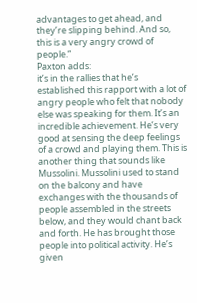advantages to get ahead, and they’re slipping behind. And so, this is a very angry crowd of people.”
Paxton adds:
it’s in the rallies that he’s established this rapport with a lot of angry people who felt that nobody else was speaking for them. It’s an incredible achievement. He’s very good at sensing the deep feelings of a crowd and playing them. This is another thing that sounds like Mussolini. Mussolini used to stand on the balcony and have exchanges with the thousands of people assembled in the streets below, and they would chant back and forth. He has brought those people into political activity. He’s given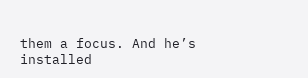them a focus. And he’s installed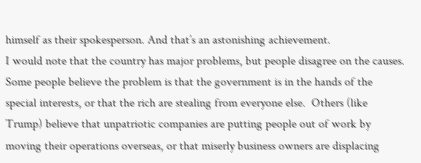himself as their spokesperson. And that’s an astonishing achievement.
I would note that the country has major problems, but people disagree on the causes.  Some people believe the problem is that the government is in the hands of the special interests, or that the rich are stealing from everyone else.  Others (like Trump) believe that unpatriotic companies are putting people out of work by moving their operations overseas, or that miserly business owners are displacing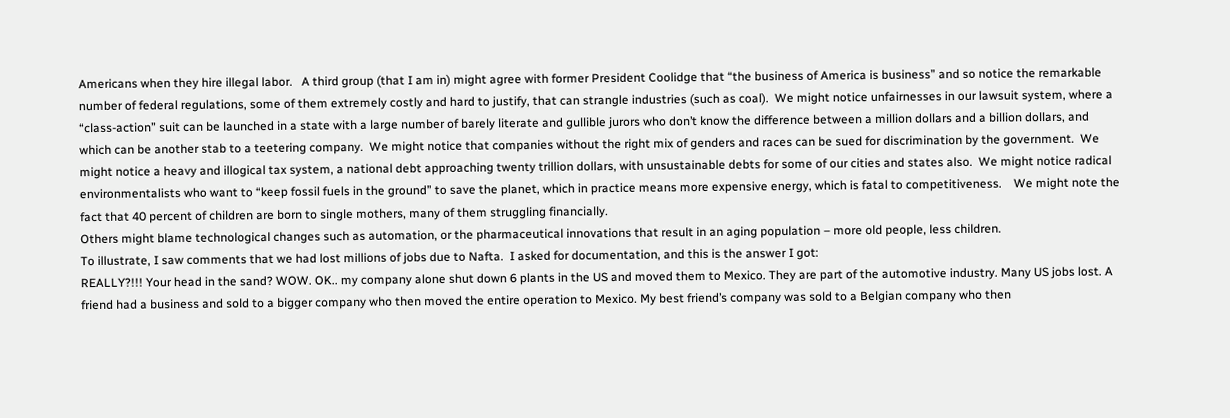Americans when they hire illegal labor.   A third group (that I am in) might agree with former President Coolidge that “the business of America is business” and so notice the remarkable number of federal regulations, some of them extremely costly and hard to justify, that can strangle industries (such as coal).  We might notice unfairnesses in our lawsuit system, where a “class-action” suit can be launched in a state with a large number of barely literate and gullible jurors who don’t know the difference between a million dollars and a billion dollars, and which can be another stab to a teetering company.  We might notice that companies without the right mix of genders and races can be sued for discrimination by the government.  We might notice a heavy and illogical tax system, a national debt approaching twenty trillion dollars, with unsustainable debts for some of our cities and states also.  We might notice radical environmentalists who want to “keep fossil fuels in the ground” to save the planet, which in practice means more expensive energy, which is fatal to competitiveness.    We might note the fact that 40 percent of children are born to single mothers, many of them struggling financially.
Others might blame technological changes such as automation, or the pharmaceutical innovations that result in an aging population – more old people, less children.
To illustrate, I saw comments that we had lost millions of jobs due to Nafta.  I asked for documentation, and this is the answer I got:
REALLY?!!! Your head in the sand? WOW. OK.. my company alone shut down 6 plants in the US and moved them to Mexico. They are part of the automotive industry. Many US jobs lost. A friend had a business and sold to a bigger company who then moved the entire operation to Mexico. My best friend’s company was sold to a Belgian company who then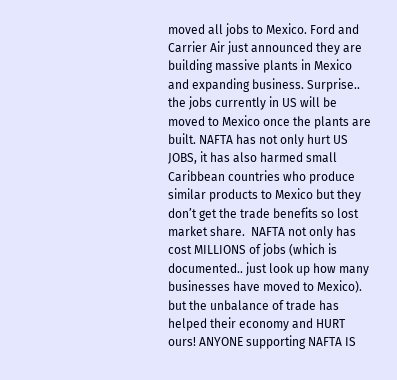moved all jobs to Mexico. Ford and Carrier Air just announced they are building massive plants in Mexico and expanding business. Surprise.. the jobs currently in US will be moved to Mexico once the plants are built. NAFTA has not only hurt US JOBS, it has also harmed small Caribbean countries who produce similar products to Mexico but they don’t get the trade benefits so lost market share.  NAFTA not only has cost MILLIONS of jobs (which is documented.. just look up how many businesses have moved to Mexico). but the unbalance of trade has helped their economy and HURT ours! ANYONE supporting NAFTA IS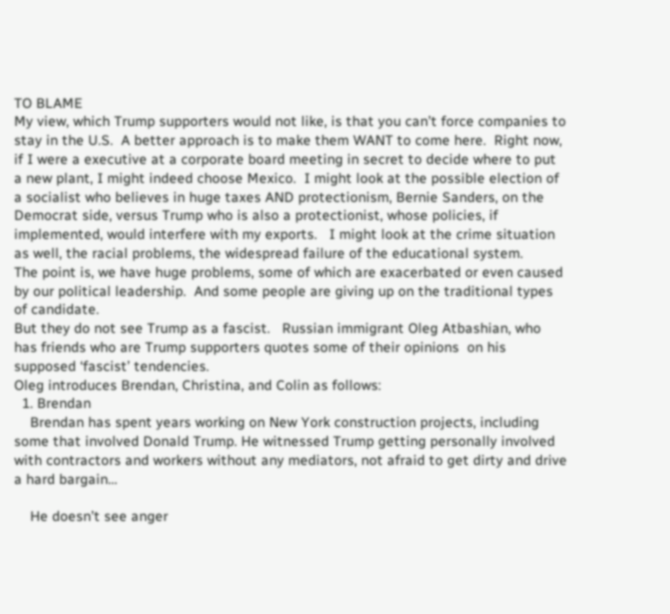TO BLAME
My view, which Trump supporters would not like, is that you can’t force companies to stay in the U.S.  A better approach is to make them WANT to come here.  Right now, if I were a executive at a corporate board meeting in secret to decide where to put a new plant, I might indeed choose Mexico.  I might look at the possible election of a socialist who believes in huge taxes AND protectionism, Bernie Sanders, on the Democrat side, versus Trump who is also a protectionist, whose policies, if implemented, would interfere with my exports.   I might look at the crime situation as well, the racial problems, the widespread failure of the educational system.
The point is, we have huge problems, some of which are exacerbated or even caused by our political leadership.  And some people are giving up on the traditional types of candidate.
But they do not see Trump as a fascist.   Russian immigrant Oleg Atbashian, who has friends who are Trump supporters quotes some of their opinions  on his supposed ‘fascist’ tendencies.
Oleg introduces Brendan, Christina, and Colin as follows:
  1. Brendan
    Brendan has spent years working on New York construction projects, including some that involved Donald Trump. He witnessed Trump getting personally involved with contractors and workers without any mediators, not afraid to get dirty and drive a hard bargain…

    He doesn’t see anger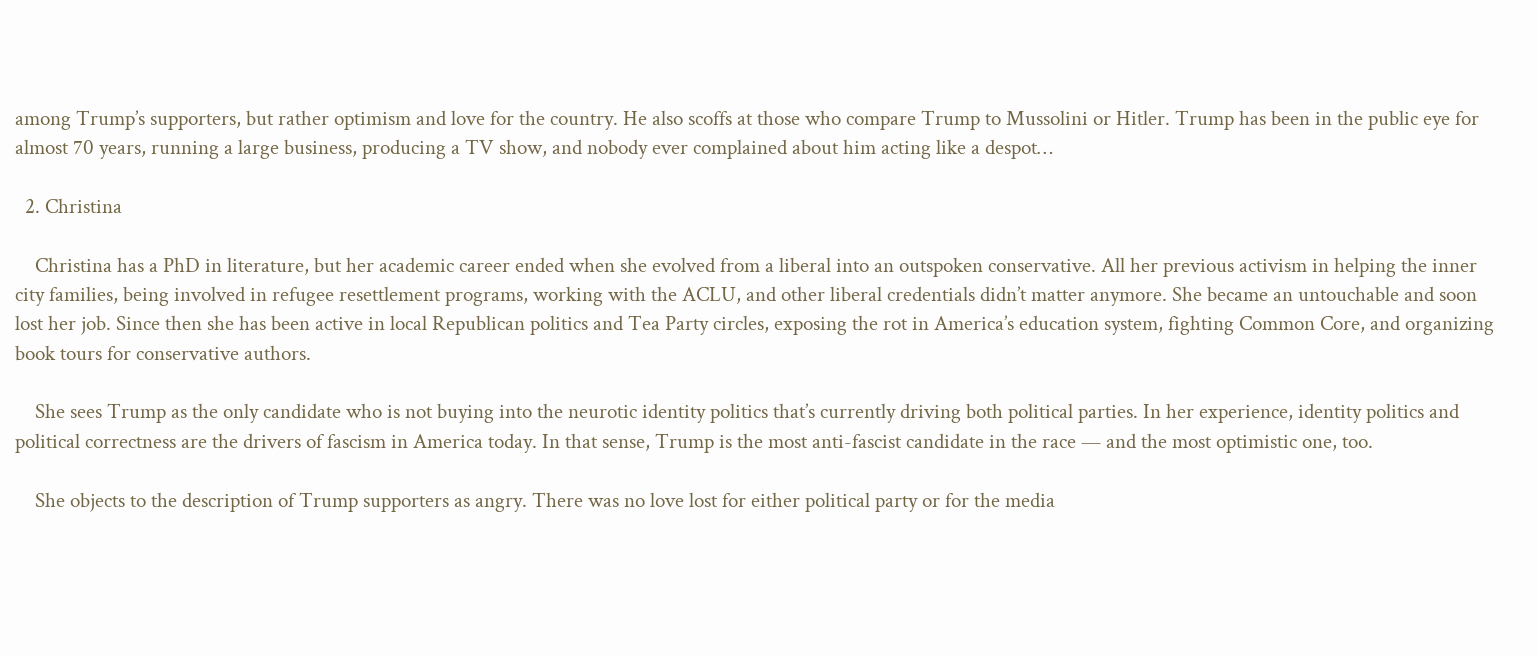among Trump’s supporters, but rather optimism and love for the country. He also scoffs at those who compare Trump to Mussolini or Hitler. Trump has been in the public eye for almost 70 years, running a large business, producing a TV show, and nobody ever complained about him acting like a despot…

  2. Christina

    Christina has a PhD in literature, but her academic career ended when she evolved from a liberal into an outspoken conservative. All her previous activism in helping the inner city families, being involved in refugee resettlement programs, working with the ACLU, and other liberal credentials didn’t matter anymore. She became an untouchable and soon lost her job. Since then she has been active in local Republican politics and Tea Party circles, exposing the rot in America’s education system, fighting Common Core, and organizing book tours for conservative authors.

    She sees Trump as the only candidate who is not buying into the neurotic identity politics that’s currently driving both political parties. In her experience, identity politics and political correctness are the drivers of fascism in America today. In that sense, Trump is the most anti-fascist candidate in the race — and the most optimistic one, too.

    She objects to the description of Trump supporters as angry. There was no love lost for either political party or for the media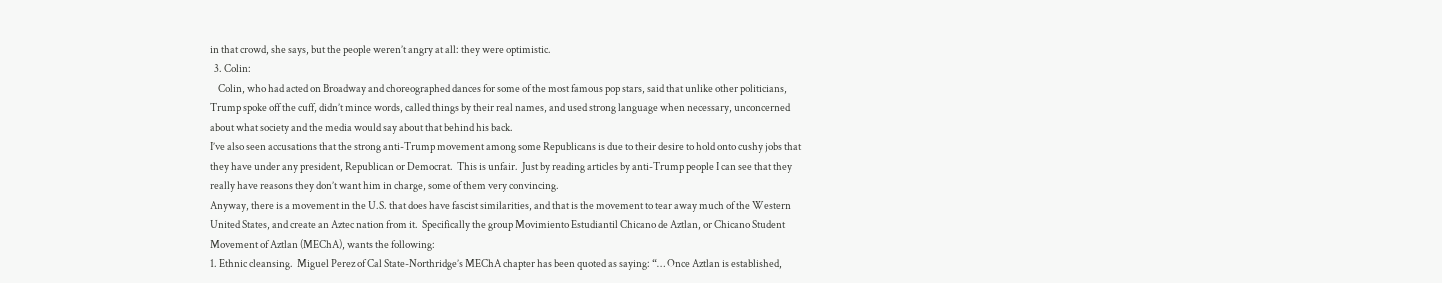in that crowd, she says, but the people weren’t angry at all: they were optimistic.
  3. Colin:
    Colin, who had acted on Broadway and choreographed dances for some of the most famous pop stars, said that unlike other politicians, Trump spoke off the cuff, didn’t mince words, called things by their real names, and used strong language when necessary, unconcerned about what society and the media would say about that behind his back.
I’ve also seen accusations that the strong anti-Trump movement among some Republicans is due to their desire to hold onto cushy jobs that they have under any president, Republican or Democrat.  This is unfair.  Just by reading articles by anti-Trump people I can see that they really have reasons they don’t want him in charge, some of them very convincing.
Anyway, there is a movement in the U.S. that does have fascist similarities, and that is the movement to tear away much of the Western United States, and create an Aztec nation from it.  Specifically the group Movimiento Estudiantil Chicano de Aztlan, or Chicano Student Movement of Aztlan (MEChA), wants the following:
1. Ethnic cleansing.  Miguel Perez of Cal State-Northridge’s MEChA chapter has been quoted as saying: “… Once Aztlan is established,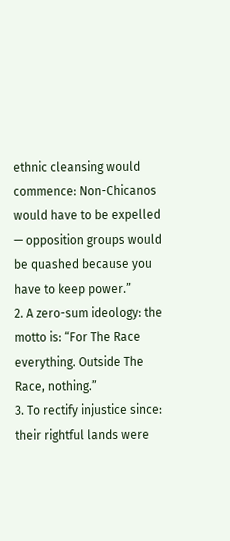ethnic cleansing would commence: Non-Chicanos would have to be expelled — opposition groups would be quashed because you have to keep power.”
2. A zero-sum ideology: the motto is: “For The Race everything. Outside The Race, nothing.”
3. To rectify injustice since: their rightful lands were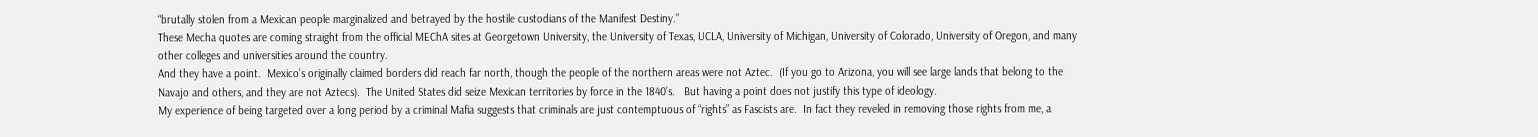“brutally stolen from a Mexican people marginalized and betrayed by the hostile custodians of the Manifest Destiny.”
These Mecha quotes are coming straight from the official MEChA sites at Georgetown University, the University of Texas, UCLA, University of Michigan, University of Colorado, University of Oregon, and many other colleges and universities around the country.
And they have a point.  Mexico’s originally claimed borders did reach far north, though the people of the northern areas were not Aztec.  (If you go to Arizona, you will see large lands that belong to the Navajo and others, and they are not Aztecs).  The United States did seize Mexican territories by force in the 1840’s.   But having a point does not justify this type of ideology.
My experience of being targeted over a long period by a criminal Mafia suggests that criminals are just contemptuous of “rights” as Fascists are.  In fact they reveled in removing those rights from me, a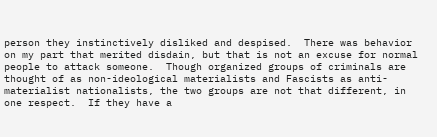person they instinctively disliked and despised.  There was behavior on my part that merited disdain, but that is not an excuse for normal people to attack someone.  Though organized groups of criminals are thought of as non-ideological materialists and Fascists as anti-materialist nationalists, the two groups are not that different, in one respect.  If they have a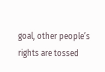goal, other people’s rights are tossed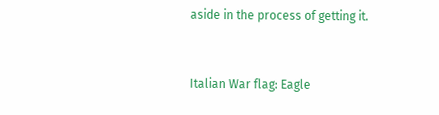aside in the process of getting it.


Italian War flag: Eagle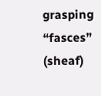grasping “fasces” (sheaf)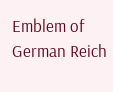Emblem of German Reich